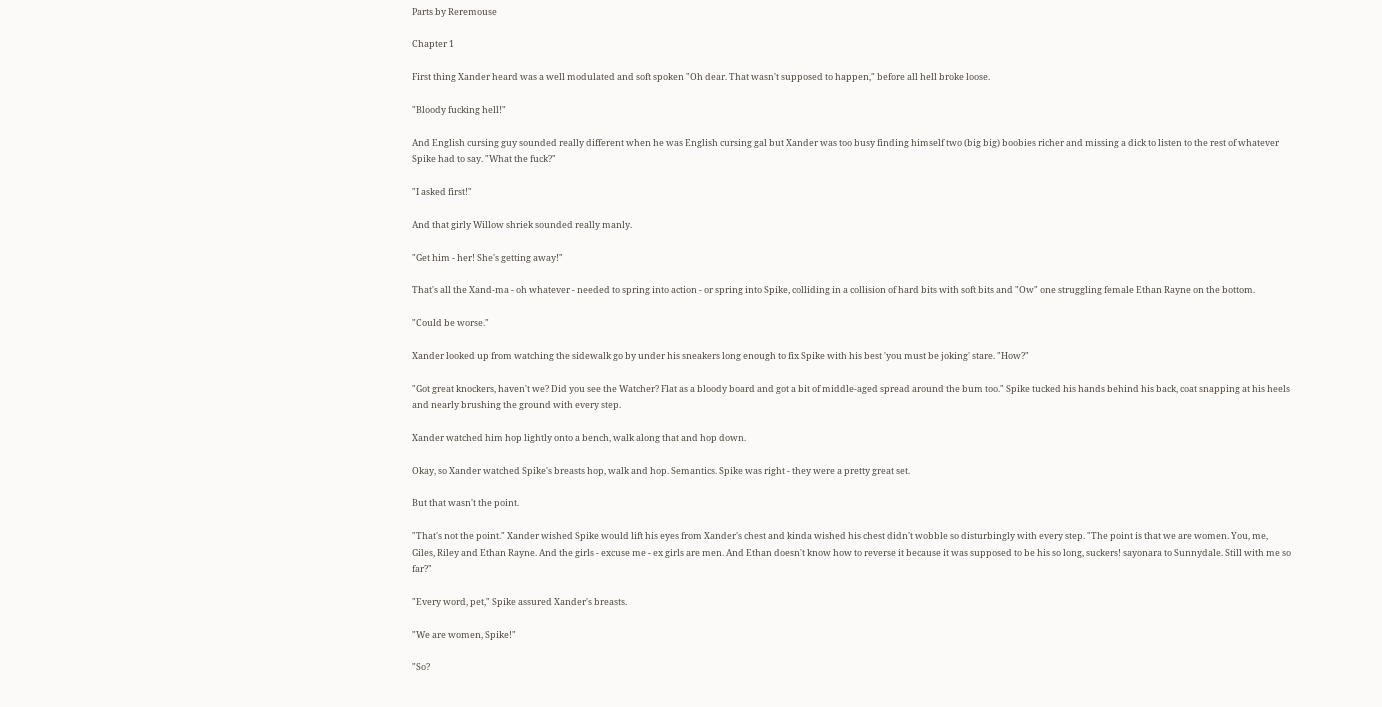Parts by Reremouse

Chapter 1

First thing Xander heard was a well modulated and soft spoken "Oh dear. That wasn't supposed to happen," before all hell broke loose.

"Bloody fucking hell!"

And English cursing guy sounded really different when he was English cursing gal but Xander was too busy finding himself two (big big) boobies richer and missing a dick to listen to the rest of whatever Spike had to say. "What the fuck?"

"I asked first!"

And that girly Willow shriek sounded really manly.

"Get him - her! She's getting away!"

That's all the Xand-ma - oh whatever - needed to spring into action - or spring into Spike, colliding in a collision of hard bits with soft bits and "Ow" one struggling female Ethan Rayne on the bottom.

"Could be worse."

Xander looked up from watching the sidewalk go by under his sneakers long enough to fix Spike with his best 'you must be joking' stare. "How?"

"Got great knockers, haven't we? Did you see the Watcher? Flat as a bloody board and got a bit of middle-aged spread around the bum too." Spike tucked his hands behind his back, coat snapping at his heels and nearly brushing the ground with every step.

Xander watched him hop lightly onto a bench, walk along that and hop down.

Okay, so Xander watched Spike's breasts hop, walk and hop. Semantics. Spike was right - they were a pretty great set.

But that wasn't the point.

"That's not the point." Xander wished Spike would lift his eyes from Xander's chest and kinda wished his chest didn't wobble so disturbingly with every step. "The point is that we are women. You, me, Giles, Riley and Ethan Rayne. And the girls - excuse me - ex girls are men. And Ethan doesn't know how to reverse it because it was supposed to be his so long, suckers! sayonara to Sunnydale. Still with me so far?"

"Every word, pet," Spike assured Xander's breasts.

"We are women, Spike!"

"So?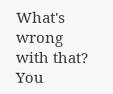What's wrong with that? You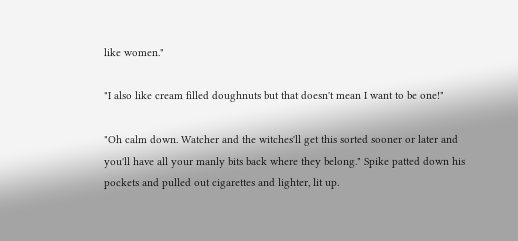like women."

"I also like cream filled doughnuts but that doesn't mean I want to be one!"

"Oh calm down. Watcher and the witches'll get this sorted sooner or later and you'll have all your manly bits back where they belong." Spike patted down his pockets and pulled out cigarettes and lighter, lit up.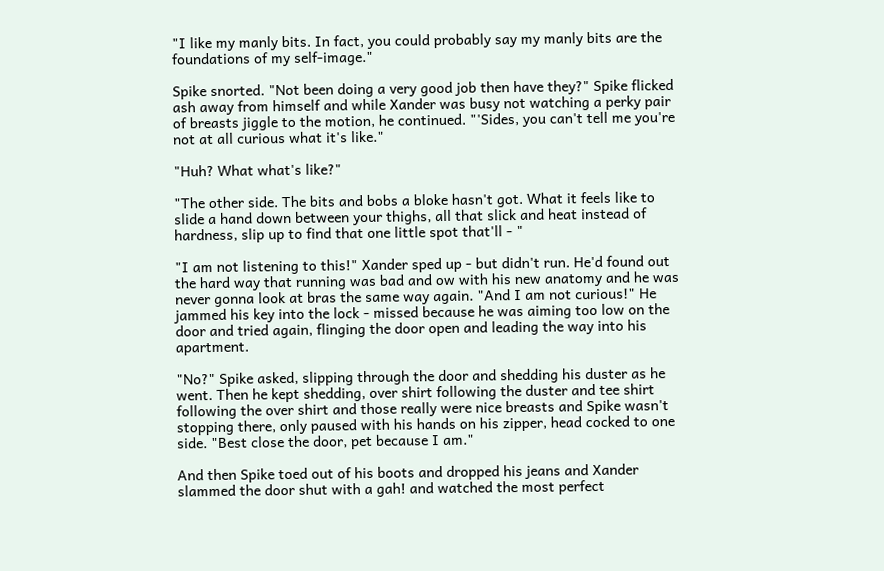"I like my manly bits. In fact, you could probably say my manly bits are the foundations of my self-image."

Spike snorted. "Not been doing a very good job then have they?" Spike flicked ash away from himself and while Xander was busy not watching a perky pair of breasts jiggle to the motion, he continued. "'Sides, you can't tell me you're not at all curious what it's like."

"Huh? What what's like?"

"The other side. The bits and bobs a bloke hasn't got. What it feels like to slide a hand down between your thighs, all that slick and heat instead of hardness, slip up to find that one little spot that'll - "

"I am not listening to this!" Xander sped up - but didn't run. He'd found out the hard way that running was bad and ow with his new anatomy and he was never gonna look at bras the same way again. "And I am not curious!" He jammed his key into the lock - missed because he was aiming too low on the door and tried again, flinging the door open and leading the way into his apartment.

"No?" Spike asked, slipping through the door and shedding his duster as he went. Then he kept shedding, over shirt following the duster and tee shirt following the over shirt and those really were nice breasts and Spike wasn't stopping there, only paused with his hands on his zipper, head cocked to one side. "Best close the door, pet because I am."

And then Spike toed out of his boots and dropped his jeans and Xander slammed the door shut with a gah! and watched the most perfect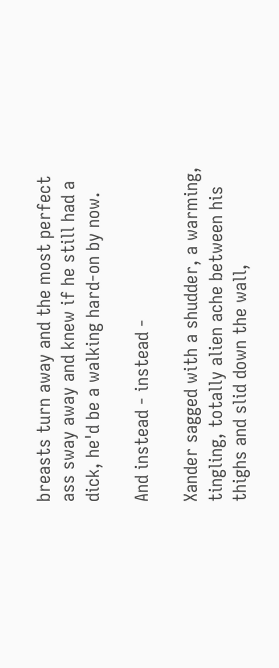breasts turn away and the most perfect ass sway away and knew if he still had a dick, he'd be a walking hard-on by now.

And instead - instead -

Xander sagged with a shudder, a warming, tingling, totally alien ache between his thighs and slid down the wall,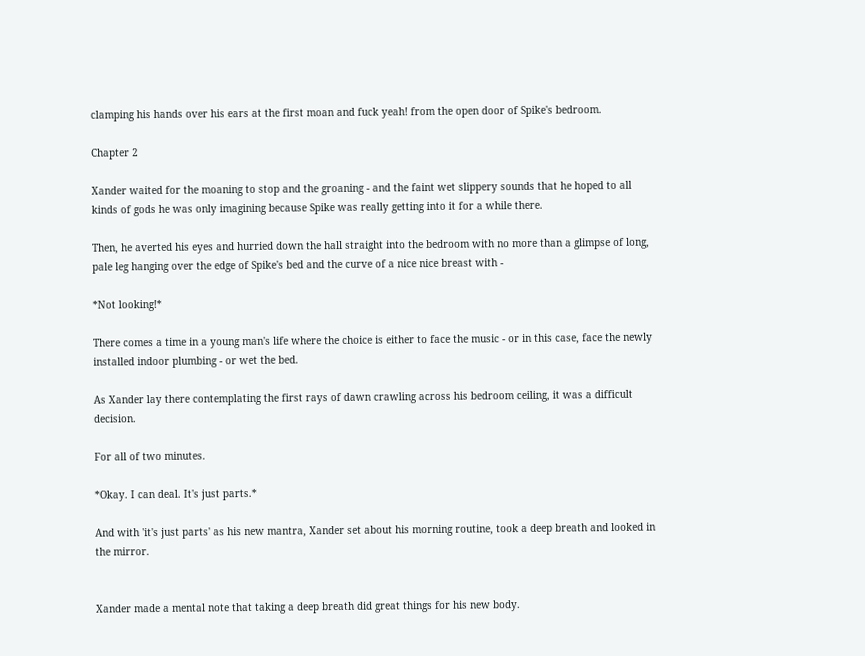clamping his hands over his ears at the first moan and fuck yeah! from the open door of Spike's bedroom.

Chapter 2

Xander waited for the moaning to stop and the groaning - and the faint wet slippery sounds that he hoped to all kinds of gods he was only imagining because Spike was really getting into it for a while there.

Then, he averted his eyes and hurried down the hall straight into the bedroom with no more than a glimpse of long, pale leg hanging over the edge of Spike's bed and the curve of a nice nice breast with -

*Not looking!*

There comes a time in a young man's life where the choice is either to face the music - or in this case, face the newly installed indoor plumbing - or wet the bed.

As Xander lay there contemplating the first rays of dawn crawling across his bedroom ceiling, it was a difficult decision.

For all of two minutes.

*Okay. I can deal. It's just parts.*

And with 'it's just parts' as his new mantra, Xander set about his morning routine, took a deep breath and looked in the mirror.


Xander made a mental note that taking a deep breath did great things for his new body.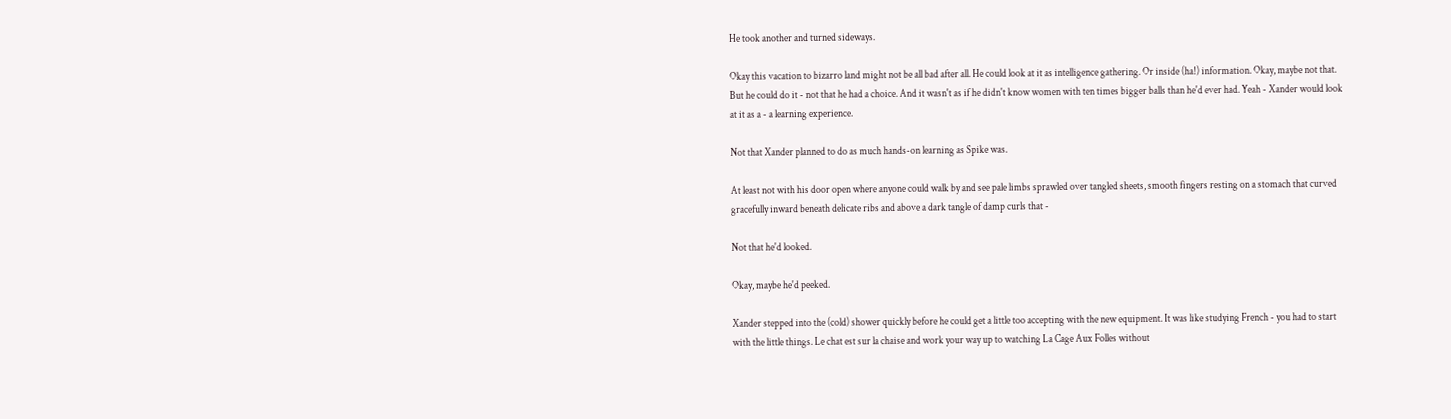He took another and turned sideways.

Okay this vacation to bizarro land might not be all bad after all. He could look at it as intelligence gathering. Or inside (ha!) information. Okay, maybe not that. But he could do it - not that he had a choice. And it wasn't as if he didn't know women with ten times bigger balls than he'd ever had. Yeah - Xander would look at it as a - a learning experience.

Not that Xander planned to do as much hands-on learning as Spike was.

At least not with his door open where anyone could walk by and see pale limbs sprawled over tangled sheets, smooth fingers resting on a stomach that curved gracefully inward beneath delicate ribs and above a dark tangle of damp curls that -

Not that he'd looked.

Okay, maybe he'd peeked.

Xander stepped into the (cold) shower quickly before he could get a little too accepting with the new equipment. It was like studying French - you had to start with the little things. Le chat est sur la chaise and work your way up to watching La Cage Aux Folles without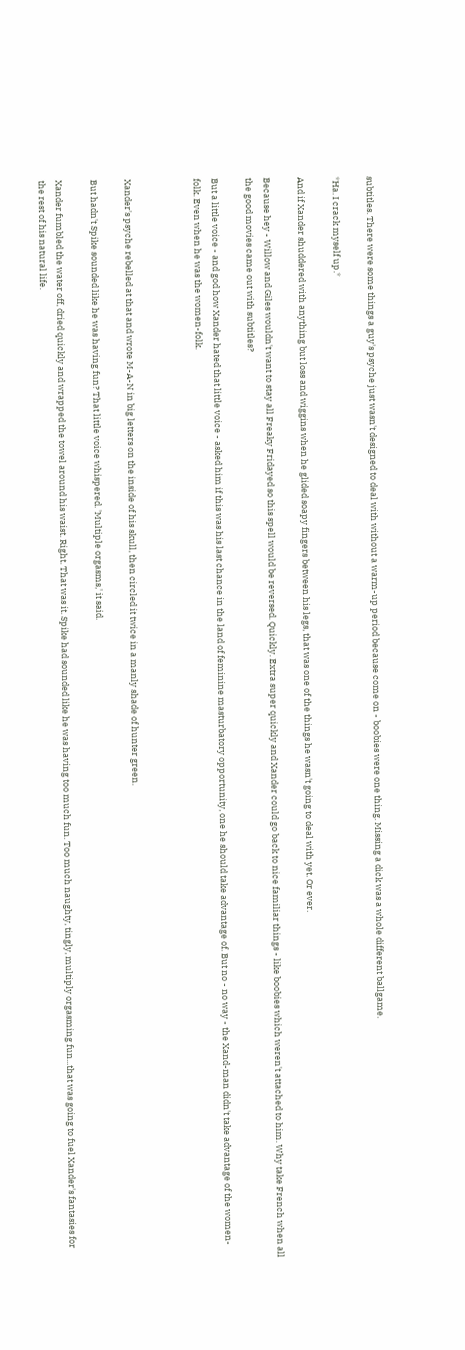subtitles. There were some things a guy's psyche just wasn't designed to deal with without a warm-up period because come on - boobies were one thing. Missing a dick was a whole different ballgame.

*Ha. I crack myself up.*

And if Xander shuddered with anything but loss and wiggins when he glided soapy fingers between his legs, that was one of the things he wasn't going to deal with yet. Or ever.

Because hey - Willow and Giles wouldn't want to stay all Freaky Fridayed so this spell would be reversed. Quickly. Extra super quickly and Xander could go back to nice familiar things - like boobies which weren't attached to him. Why take French when all the good movies came out with subtitles?

But a little voice - and god how Xander hated that little voice - asked him if this was his last chance in the land of feminine masturbatory opportunity, one he should take advantage of. But no - no way - the Xand-man didn't take advantage of the women-folk. Even when he was the women-folk.



Xander's psyche rebelled at that and wrote M-A-N in big letters on the inside of his skull, then circled it twice in a manly shade of hunter green.

But hadn't Spike sounded like he was having fun? That little voice whispered. 'Multiple orgasms,' it said.

Xander fumbled the water off, dried quickly and wrapped the towel around his waist. Right. That was it. Spike had sounded like he was having too much fun. Too much naughty, tingly, multiply orgasming fun...that was going to fuel Xander's fantasies for the rest of his natural life.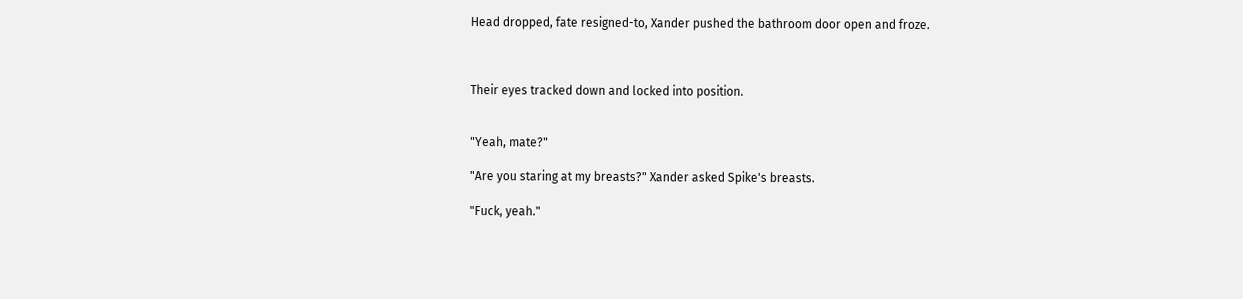Head dropped, fate resigned-to, Xander pushed the bathroom door open and froze.



Their eyes tracked down and locked into position.


"Yeah, mate?"

"Are you staring at my breasts?" Xander asked Spike's breasts.

"Fuck, yeah."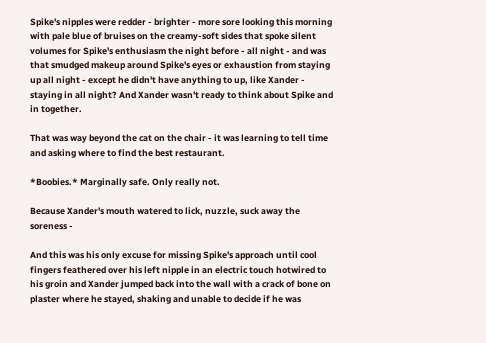Spike's nipples were redder - brighter - more sore looking this morning with pale blue of bruises on the creamy-soft sides that spoke silent volumes for Spike's enthusiasm the night before - all night - and was that smudged makeup around Spike's eyes or exhaustion from staying up all night - except he didn't have anything to up, like Xander - staying in all night? And Xander wasn't ready to think about Spike and in together.

That was way beyond the cat on the chair - it was learning to tell time and asking where to find the best restaurant.

*Boobies.* Marginally safe. Only really not.

Because Xander's mouth watered to lick, nuzzle, suck away the soreness -

And this was his only excuse for missing Spike's approach until cool fingers feathered over his left nipple in an electric touch hotwired to his groin and Xander jumped back into the wall with a crack of bone on plaster where he stayed, shaking and unable to decide if he was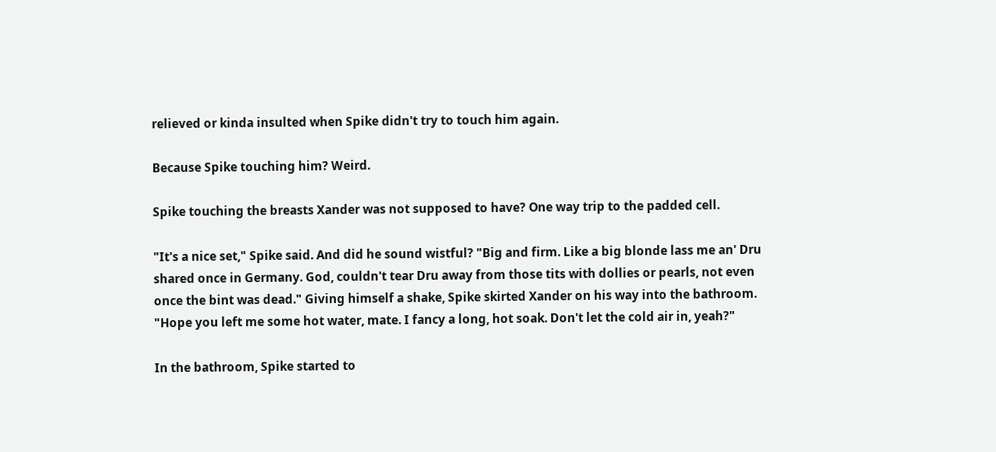relieved or kinda insulted when Spike didn't try to touch him again.

Because Spike touching him? Weird.

Spike touching the breasts Xander was not supposed to have? One way trip to the padded cell.

"It's a nice set," Spike said. And did he sound wistful? "Big and firm. Like a big blonde lass me an' Dru shared once in Germany. God, couldn't tear Dru away from those tits with dollies or pearls, not even once the bint was dead." Giving himself a shake, Spike skirted Xander on his way into the bathroom. "Hope you left me some hot water, mate. I fancy a long, hot soak. Don't let the cold air in, yeah?"

In the bathroom, Spike started to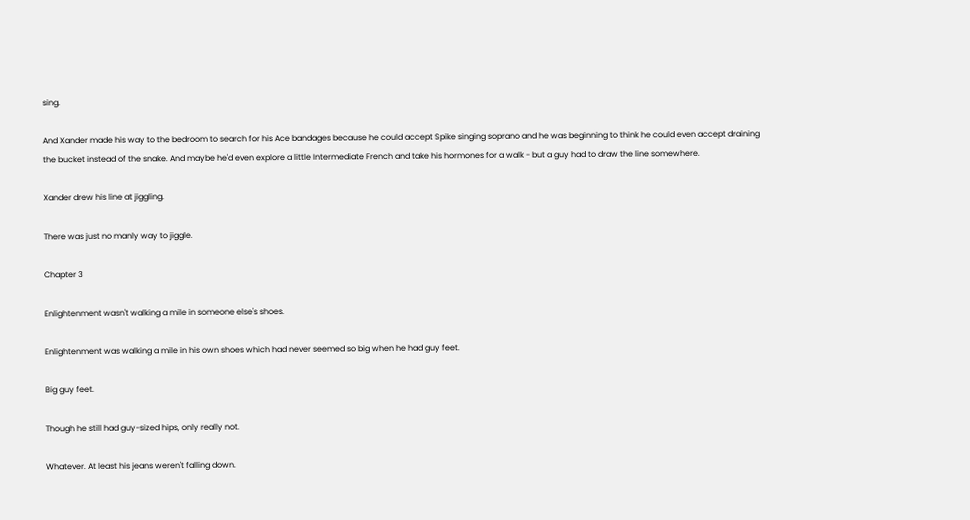sing.

And Xander made his way to the bedroom to search for his Ace bandages because he could accept Spike singing soprano and he was beginning to think he could even accept draining the bucket instead of the snake. And maybe he'd even explore a little Intermediate French and take his hormones for a walk - but a guy had to draw the line somewhere.

Xander drew his line at jiggling.

There was just no manly way to jiggle.

Chapter 3

Enlightenment wasn't walking a mile in someone else's shoes.

Enlightenment was walking a mile in his own shoes which had never seemed so big when he had guy feet.

Big guy feet.

Though he still had guy-sized hips, only really not.

Whatever. At least his jeans weren't falling down.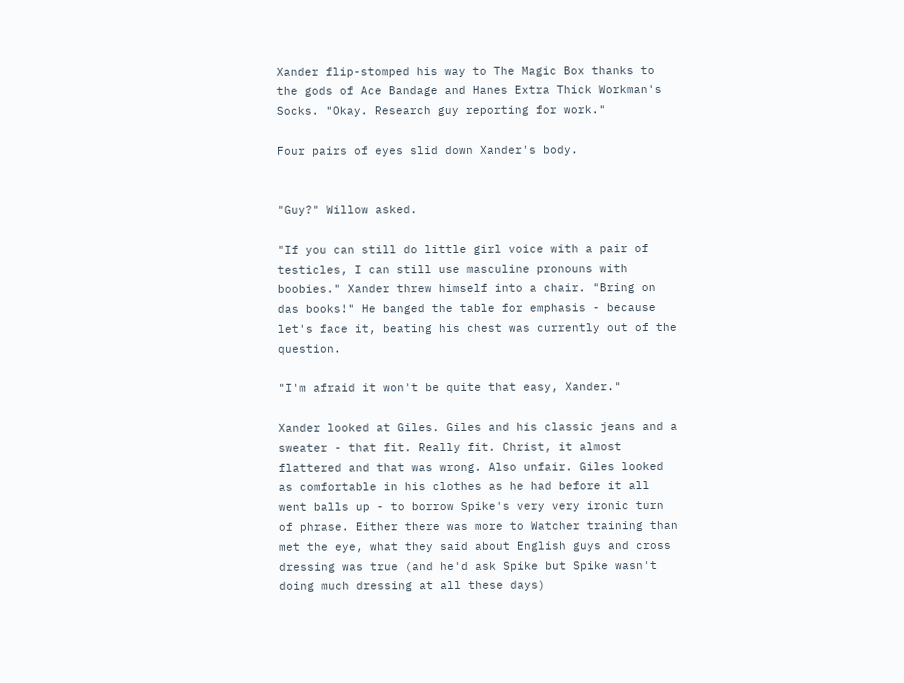Xander flip-stomped his way to The Magic Box thanks to the gods of Ace Bandage and Hanes Extra Thick Workman's Socks. "Okay. Research guy reporting for work."

Four pairs of eyes slid down Xander's body.


"Guy?" Willow asked.

"If you can still do little girl voice with a pair of testicles, I can still use masculine pronouns with boobies." Xander threw himself into a chair. "Bring on das books!" He banged the table for emphasis - because let's face it, beating his chest was currently out of the question.

"I'm afraid it won't be quite that easy, Xander."

Xander looked at Giles. Giles and his classic jeans and a sweater - that fit. Really fit. Christ, it almost flattered and that was wrong. Also unfair. Giles looked as comfortable in his clothes as he had before it all went balls up - to borrow Spike's very very ironic turn of phrase. Either there was more to Watcher training than met the eye, what they said about English guys and cross dressing was true (and he'd ask Spike but Spike wasn't doing much dressing at all these days)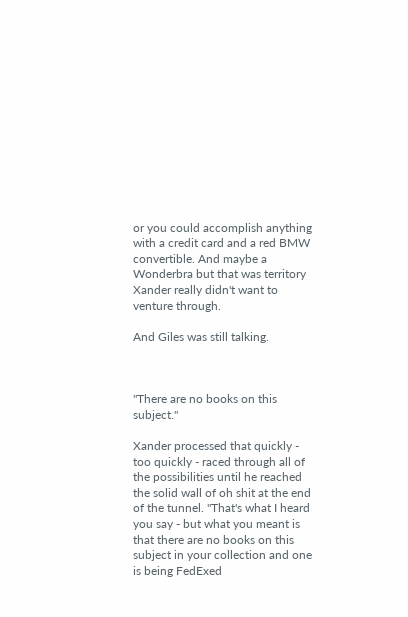or you could accomplish anything with a credit card and a red BMW convertible. And maybe a Wonderbra but that was territory Xander really didn't want to venture through.

And Giles was still talking.



"There are no books on this subject."

Xander processed that quickly - too quickly - raced through all of the possibilities until he reached the solid wall of oh shit at the end of the tunnel. "That's what I heard you say - but what you meant is that there are no books on this subject in your collection and one is being FedExed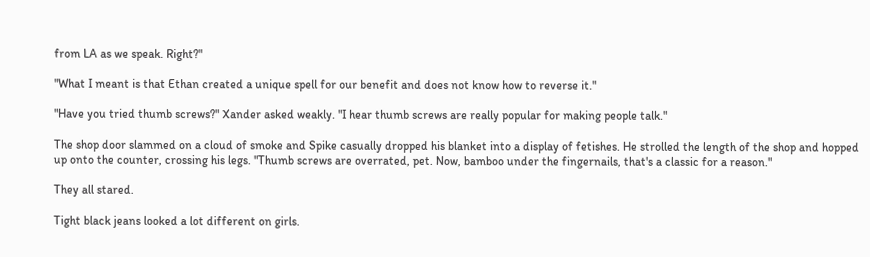from LA as we speak. Right?"

"What I meant is that Ethan created a unique spell for our benefit and does not know how to reverse it."

"Have you tried thumb screws?" Xander asked weakly. "I hear thumb screws are really popular for making people talk."

The shop door slammed on a cloud of smoke and Spike casually dropped his blanket into a display of fetishes. He strolled the length of the shop and hopped up onto the counter, crossing his legs. "Thumb screws are overrated, pet. Now, bamboo under the fingernails, that's a classic for a reason."

They all stared.

Tight black jeans looked a lot different on girls.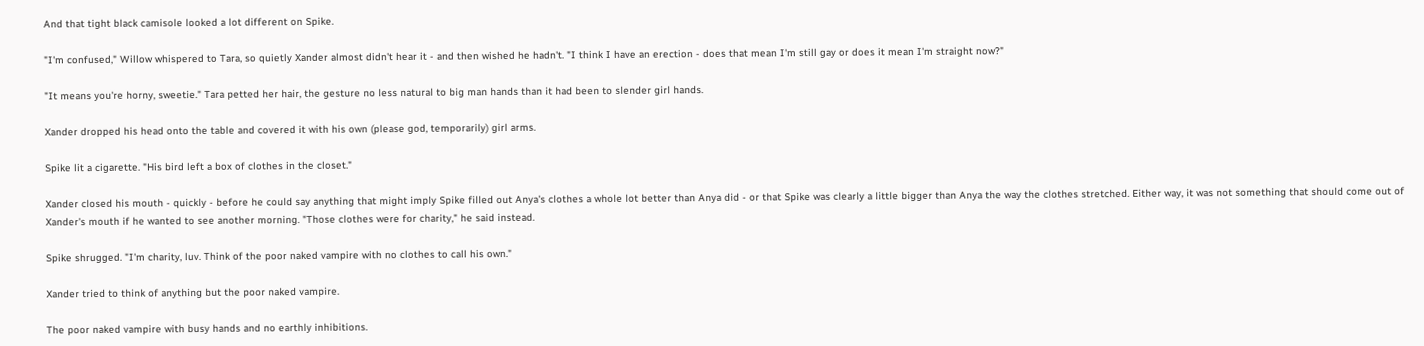And that tight black camisole looked a lot different on Spike.

"I'm confused," Willow whispered to Tara, so quietly Xander almost didn't hear it - and then wished he hadn't. "I think I have an erection - does that mean I'm still gay or does it mean I'm straight now?"

"It means you're horny, sweetie." Tara petted her hair, the gesture no less natural to big man hands than it had been to slender girl hands.

Xander dropped his head onto the table and covered it with his own (please god, temporarily) girl arms.

Spike lit a cigarette. "His bird left a box of clothes in the closet."

Xander closed his mouth - quickly - before he could say anything that might imply Spike filled out Anya's clothes a whole lot better than Anya did - or that Spike was clearly a little bigger than Anya the way the clothes stretched. Either way, it was not something that should come out of Xander's mouth if he wanted to see another morning. "Those clothes were for charity," he said instead.

Spike shrugged. "I'm charity, luv. Think of the poor naked vampire with no clothes to call his own."

Xander tried to think of anything but the poor naked vampire.

The poor naked vampire with busy hands and no earthly inhibitions.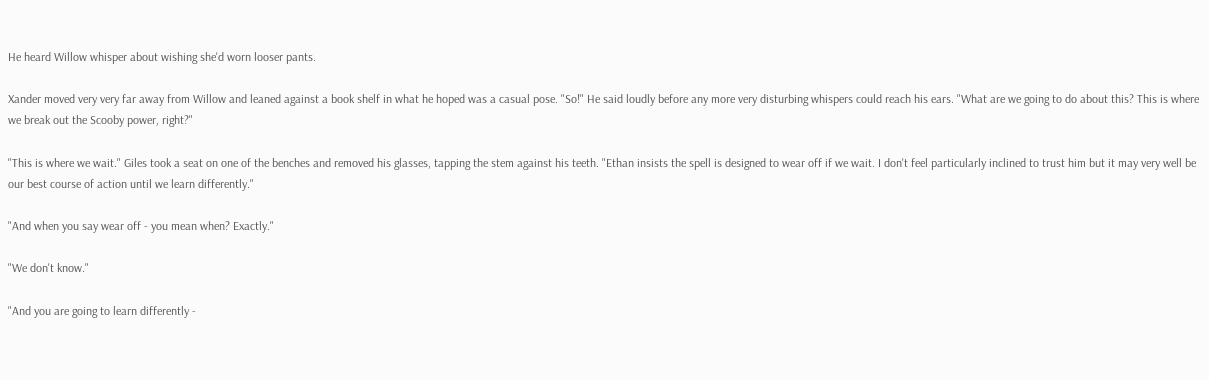He heard Willow whisper about wishing she'd worn looser pants.

Xander moved very very far away from Willow and leaned against a book shelf in what he hoped was a casual pose. "So!" He said loudly before any more very disturbing whispers could reach his ears. "What are we going to do about this? This is where we break out the Scooby power, right?"

"This is where we wait." Giles took a seat on one of the benches and removed his glasses, tapping the stem against his teeth. "Ethan insists the spell is designed to wear off if we wait. I don't feel particularly inclined to trust him but it may very well be our best course of action until we learn differently."

"And when you say wear off - you mean when? Exactly."

"We don't know."

"And you are going to learn differently -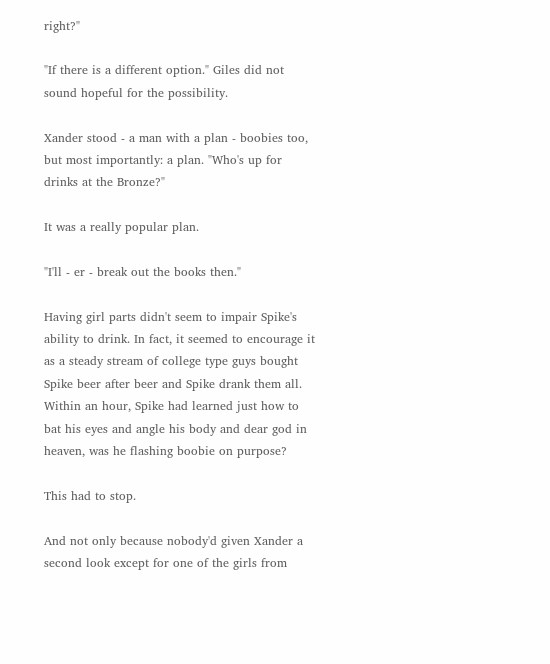right?"

"If there is a different option." Giles did not sound hopeful for the possibility.

Xander stood - a man with a plan - boobies too, but most importantly: a plan. "Who's up for drinks at the Bronze?"

It was a really popular plan.

"I'll - er - break out the books then."

Having girl parts didn't seem to impair Spike's ability to drink. In fact, it seemed to encourage it as a steady stream of college type guys bought Spike beer after beer and Spike drank them all. Within an hour, Spike had learned just how to bat his eyes and angle his body and dear god in heaven, was he flashing boobie on purpose?

This had to stop.

And not only because nobody'd given Xander a second look except for one of the girls from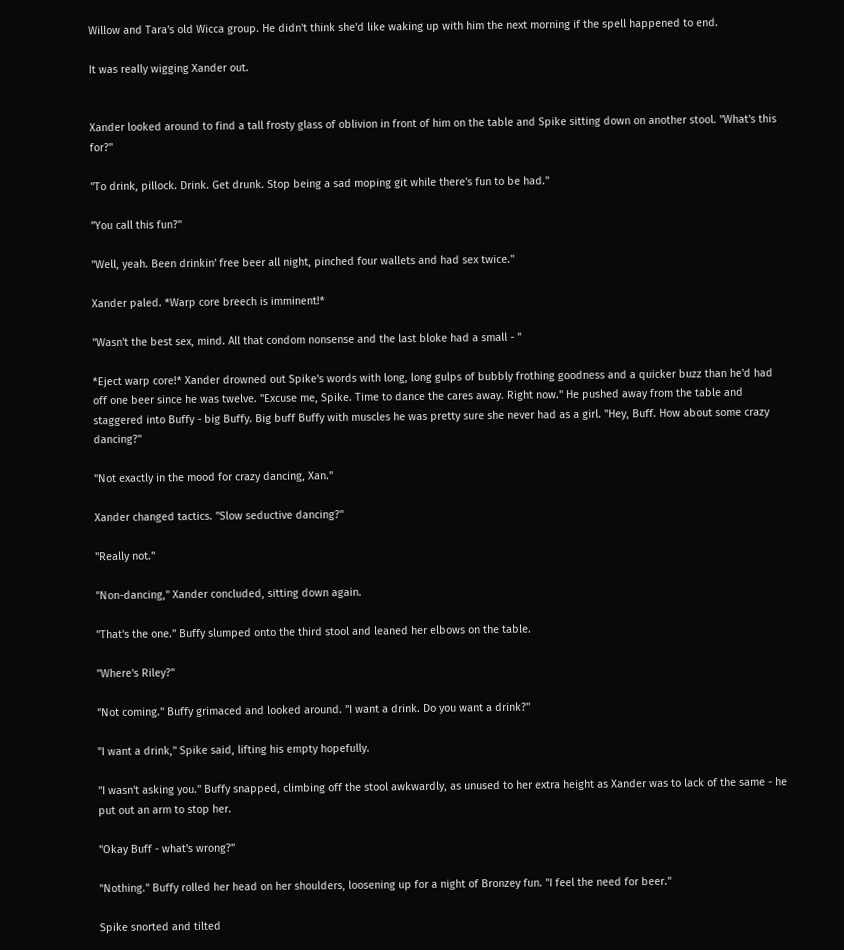Willow and Tara's old Wicca group. He didn't think she'd like waking up with him the next morning if the spell happened to end.

It was really wigging Xander out.


Xander looked around to find a tall frosty glass of oblivion in front of him on the table and Spike sitting down on another stool. "What's this for?"

"To drink, pillock. Drink. Get drunk. Stop being a sad moping git while there's fun to be had."

"You call this fun?"

"Well, yeah. Been drinkin' free beer all night, pinched four wallets and had sex twice."

Xander paled. *Warp core breech is imminent!*

"Wasn't the best sex, mind. All that condom nonsense and the last bloke had a small - "

*Eject warp core!* Xander drowned out Spike's words with long, long gulps of bubbly frothing goodness and a quicker buzz than he'd had off one beer since he was twelve. "Excuse me, Spike. Time to dance the cares away. Right now." He pushed away from the table and staggered into Buffy - big Buffy. Big buff Buffy with muscles he was pretty sure she never had as a girl. "Hey, Buff. How about some crazy dancing?"

"Not exactly in the mood for crazy dancing, Xan."

Xander changed tactics. "Slow seductive dancing?"

"Really not."

"Non-dancing," Xander concluded, sitting down again.

"That's the one." Buffy slumped onto the third stool and leaned her elbows on the table.

"Where's Riley?"

"Not coming." Buffy grimaced and looked around. "I want a drink. Do you want a drink?"

"I want a drink," Spike said, lifting his empty hopefully.

"I wasn't asking you." Buffy snapped, climbing off the stool awkwardly, as unused to her extra height as Xander was to lack of the same - he put out an arm to stop her.

"Okay Buff - what's wrong?"

"Nothing." Buffy rolled her head on her shoulders, loosening up for a night of Bronzey fun. "I feel the need for beer."

Spike snorted and tilted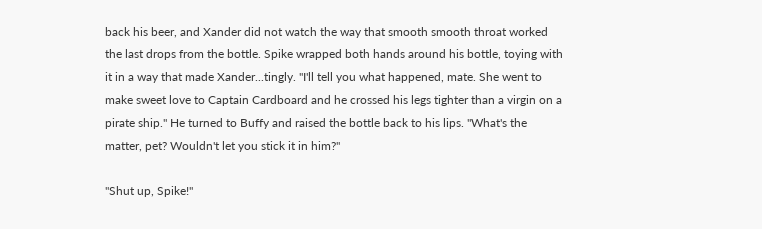back his beer, and Xander did not watch the way that smooth smooth throat worked the last drops from the bottle. Spike wrapped both hands around his bottle, toying with it in a way that made Xander...tingly. "I'll tell you what happened, mate. She went to make sweet love to Captain Cardboard and he crossed his legs tighter than a virgin on a pirate ship." He turned to Buffy and raised the bottle back to his lips. "What's the matter, pet? Wouldn't let you stick it in him?"

"Shut up, Spike!"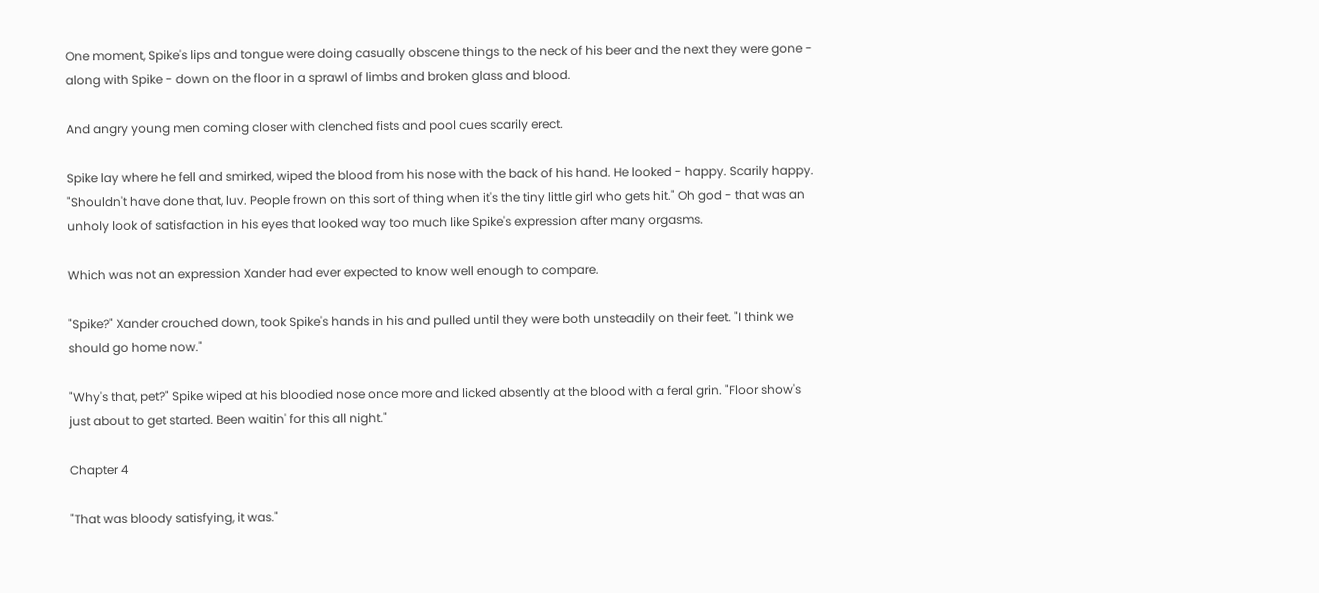One moment, Spike's lips and tongue were doing casually obscene things to the neck of his beer and the next they were gone - along with Spike - down on the floor in a sprawl of limbs and broken glass and blood.

And angry young men coming closer with clenched fists and pool cues scarily erect.

Spike lay where he fell and smirked, wiped the blood from his nose with the back of his hand. He looked - happy. Scarily happy. "Shouldn't have done that, luv. People frown on this sort of thing when it's the tiny little girl who gets hit." Oh god - that was an unholy look of satisfaction in his eyes that looked way too much like Spike's expression after many orgasms.

Which was not an expression Xander had ever expected to know well enough to compare.

"Spike?" Xander crouched down, took Spike's hands in his and pulled until they were both unsteadily on their feet. "I think we should go home now."

"Why's that, pet?" Spike wiped at his bloodied nose once more and licked absently at the blood with a feral grin. "Floor show's just about to get started. Been waitin' for this all night."

Chapter 4

"That was bloody satisfying, it was."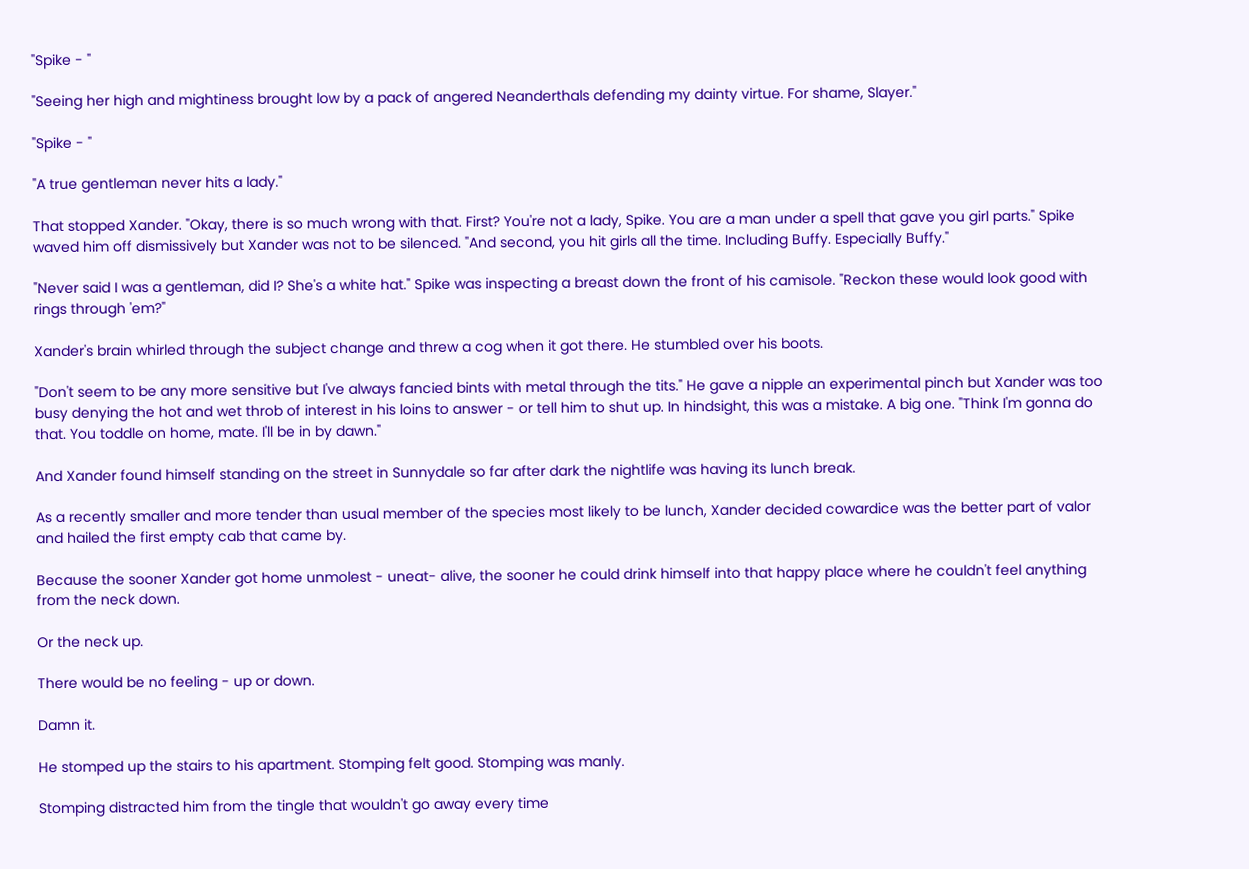"Spike - "

"Seeing her high and mightiness brought low by a pack of angered Neanderthals defending my dainty virtue. For shame, Slayer."

"Spike - "

"A true gentleman never hits a lady."

That stopped Xander. "Okay, there is so much wrong with that. First? You're not a lady, Spike. You are a man under a spell that gave you girl parts." Spike waved him off dismissively but Xander was not to be silenced. "And second, you hit girls all the time. Including Buffy. Especially Buffy."

"Never said I was a gentleman, did I? She's a white hat." Spike was inspecting a breast down the front of his camisole. "Reckon these would look good with rings through 'em?"

Xander's brain whirled through the subject change and threw a cog when it got there. He stumbled over his boots.

"Don't seem to be any more sensitive but I've always fancied bints with metal through the tits." He gave a nipple an experimental pinch but Xander was too busy denying the hot and wet throb of interest in his loins to answer - or tell him to shut up. In hindsight, this was a mistake. A big one. "Think I'm gonna do that. You toddle on home, mate. I'll be in by dawn."

And Xander found himself standing on the street in Sunnydale so far after dark the nightlife was having its lunch break.

As a recently smaller and more tender than usual member of the species most likely to be lunch, Xander decided cowardice was the better part of valor and hailed the first empty cab that came by.

Because the sooner Xander got home unmolest - uneat- alive, the sooner he could drink himself into that happy place where he couldn't feel anything from the neck down.

Or the neck up.

There would be no feeling - up or down.

Damn it.

He stomped up the stairs to his apartment. Stomping felt good. Stomping was manly.

Stomping distracted him from the tingle that wouldn't go away every time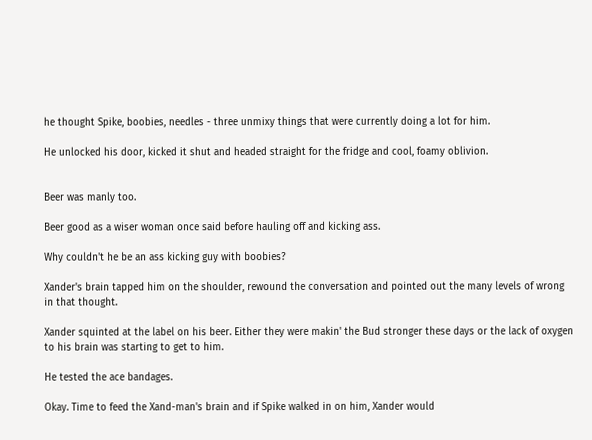he thought Spike, boobies, needles - three unmixy things that were currently doing a lot for him.

He unlocked his door, kicked it shut and headed straight for the fridge and cool, foamy oblivion.


Beer was manly too.

Beer good as a wiser woman once said before hauling off and kicking ass.

Why couldn't he be an ass kicking guy with boobies?

Xander's brain tapped him on the shoulder, rewound the conversation and pointed out the many levels of wrong in that thought.

Xander squinted at the label on his beer. Either they were makin' the Bud stronger these days or the lack of oxygen to his brain was starting to get to him.

He tested the ace bandages.

Okay. Time to feed the Xand-man's brain and if Spike walked in on him, Xander would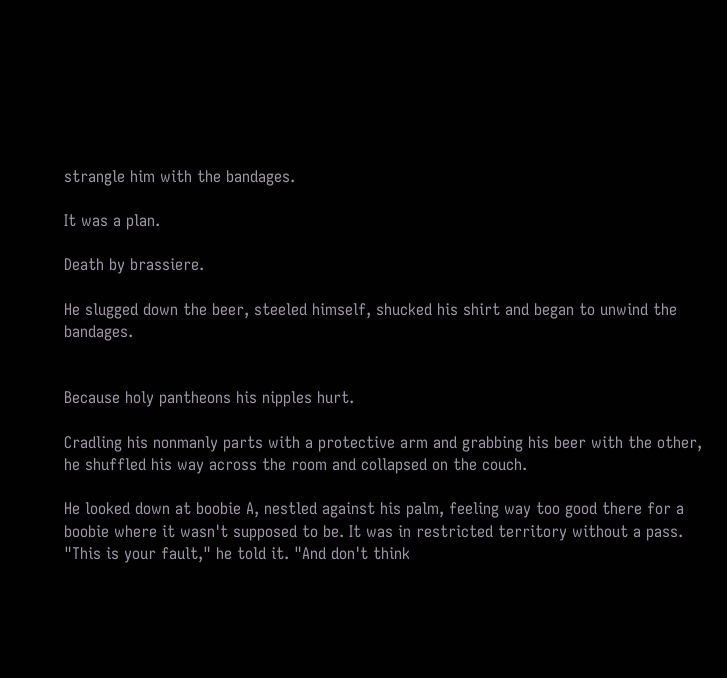strangle him with the bandages.

It was a plan.

Death by brassiere.

He slugged down the beer, steeled himself, shucked his shirt and began to unwind the bandages.


Because holy pantheons his nipples hurt.

Cradling his nonmanly parts with a protective arm and grabbing his beer with the other, he shuffled his way across the room and collapsed on the couch.

He looked down at boobie A, nestled against his palm, feeling way too good there for a boobie where it wasn't supposed to be. It was in restricted territory without a pass. "This is your fault," he told it. "And don't think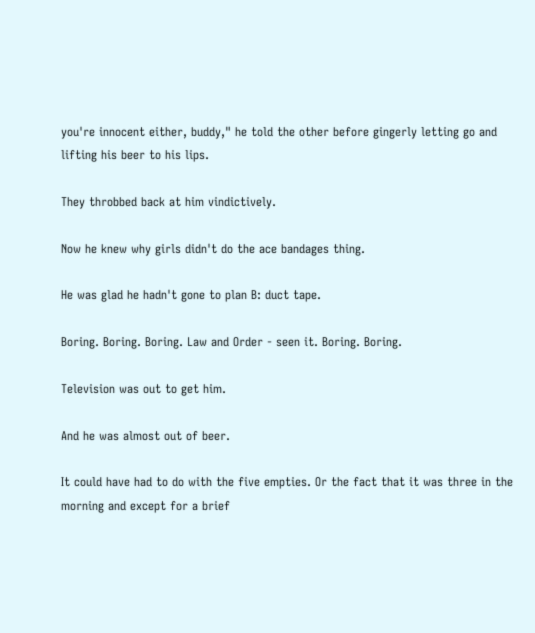you're innocent either, buddy," he told the other before gingerly letting go and lifting his beer to his lips.

They throbbed back at him vindictively.

Now he knew why girls didn't do the ace bandages thing.

He was glad he hadn't gone to plan B: duct tape.

Boring. Boring. Boring. Law and Order - seen it. Boring. Boring.

Television was out to get him.

And he was almost out of beer.

It could have had to do with the five empties. Or the fact that it was three in the morning and except for a brief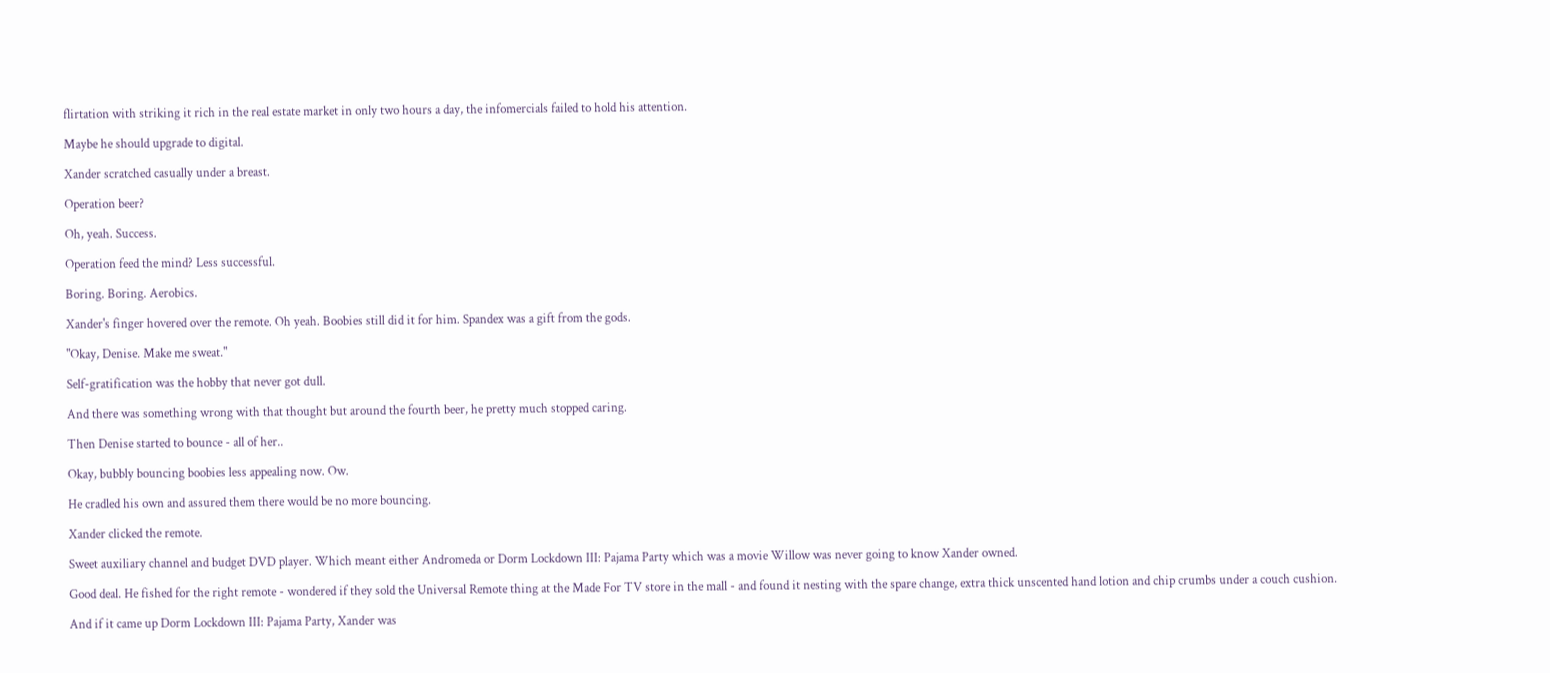flirtation with striking it rich in the real estate market in only two hours a day, the infomercials failed to hold his attention.

Maybe he should upgrade to digital.

Xander scratched casually under a breast.

Operation beer?

Oh, yeah. Success.

Operation feed the mind? Less successful.

Boring. Boring. Aerobics.

Xander's finger hovered over the remote. Oh yeah. Boobies still did it for him. Spandex was a gift from the gods.

"Okay, Denise. Make me sweat."

Self-gratification was the hobby that never got dull.

And there was something wrong with that thought but around the fourth beer, he pretty much stopped caring.

Then Denise started to bounce - all of her..

Okay, bubbly bouncing boobies less appealing now. Ow.

He cradled his own and assured them there would be no more bouncing.

Xander clicked the remote.

Sweet auxiliary channel and budget DVD player. Which meant either Andromeda or Dorm Lockdown III: Pajama Party which was a movie Willow was never going to know Xander owned.

Good deal. He fished for the right remote - wondered if they sold the Universal Remote thing at the Made For TV store in the mall - and found it nesting with the spare change, extra thick unscented hand lotion and chip crumbs under a couch cushion.

And if it came up Dorm Lockdown III: Pajama Party, Xander was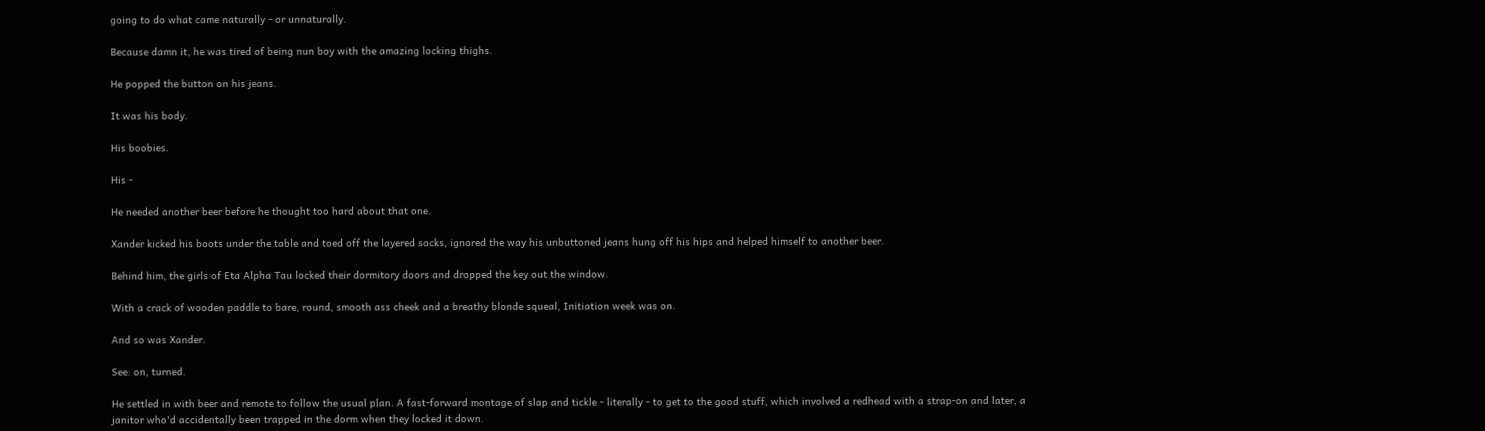going to do what came naturally - or unnaturally.

Because damn it, he was tired of being nun boy with the amazing locking thighs.

He popped the button on his jeans.

It was his body.

His boobies.

His -

He needed another beer before he thought too hard about that one.

Xander kicked his boots under the table and toed off the layered socks, ignored the way his unbuttoned jeans hung off his hips and helped himself to another beer.

Behind him, the girls of Eta Alpha Tau locked their dormitory doors and dropped the key out the window.

With a crack of wooden paddle to bare, round, smooth ass cheek and a breathy blonde squeal, Initiation week was on.

And so was Xander.

See: on, turned.

He settled in with beer and remote to follow the usual plan. A fast-forward montage of slap and tickle - literally - to get to the good stuff, which involved a redhead with a strap-on and later, a janitor who'd accidentally been trapped in the dorm when they locked it down.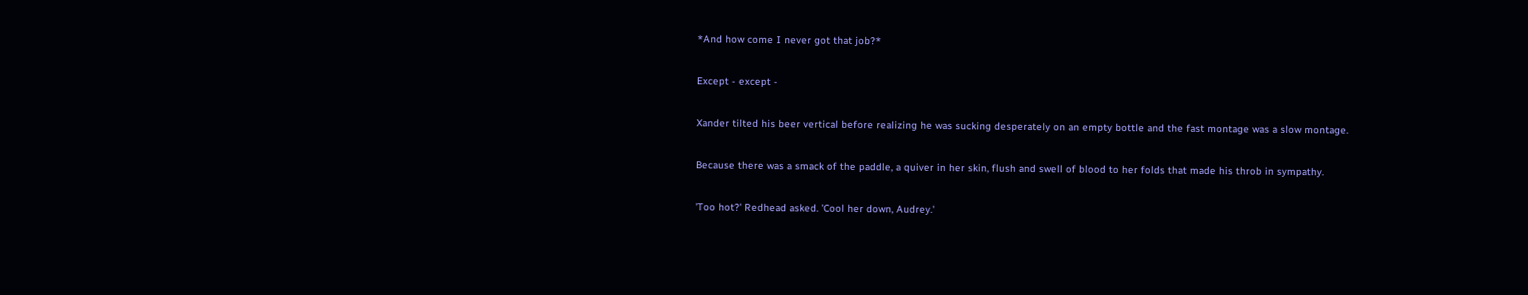*And how come I never got that job?*

Except - except -

Xander tilted his beer vertical before realizing he was sucking desperately on an empty bottle and the fast montage was a slow montage.

Because there was a smack of the paddle, a quiver in her skin, flush and swell of blood to her folds that made his throb in sympathy.

'Too hot?' Redhead asked. 'Cool her down, Audrey.'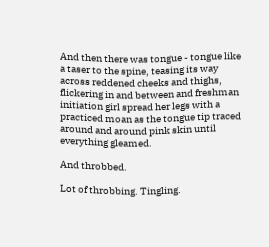And then there was tongue - tongue like a taser to the spine, teasing its way across reddened cheeks and thighs, flickering in and between and freshman initiation girl spread her legs with a practiced moan as the tongue tip traced around and around pink skin until everything gleamed.

And throbbed.

Lot of throbbing. Tingling.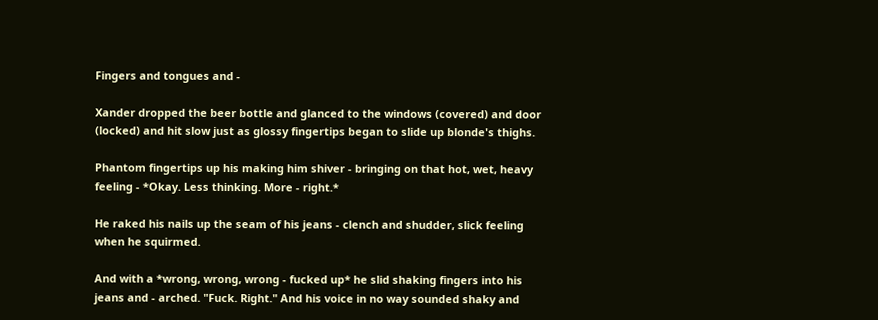Fingers and tongues and -

Xander dropped the beer bottle and glanced to the windows (covered) and door (locked) and hit slow just as glossy fingertips began to slide up blonde's thighs.

Phantom fingertips up his making him shiver - bringing on that hot, wet, heavy feeling - *Okay. Less thinking. More - right.*

He raked his nails up the seam of his jeans - clench and shudder, slick feeling when he squirmed.

And with a *wrong, wrong, wrong - fucked up* he slid shaking fingers into his jeans and - arched. "Fuck. Right." And his voice in no way sounded shaky and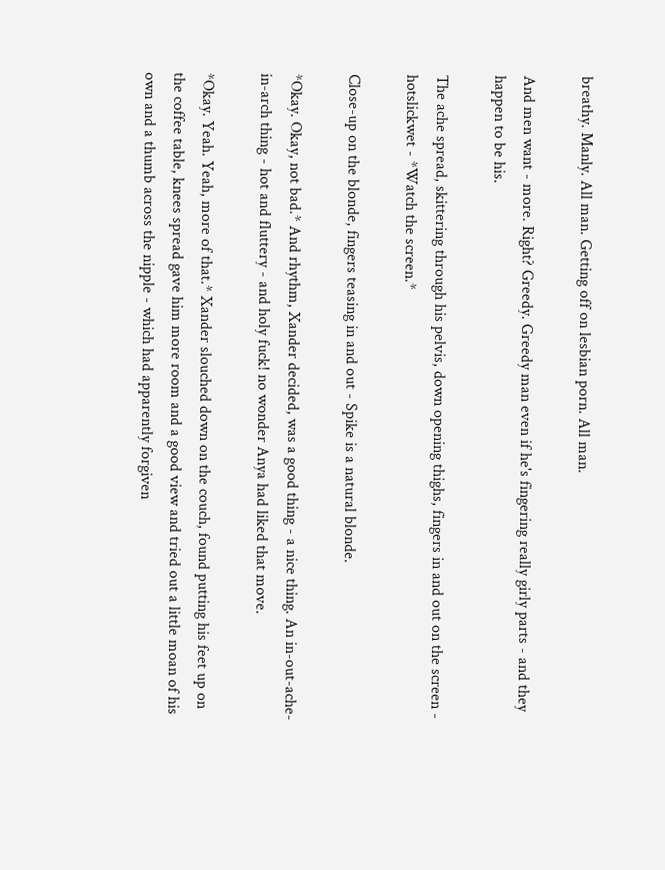breathy. Manly. All man. Getting off on lesbian porn. All man.

And men want - more. Right? Greedy. Greedy man even if he's fingering really girly parts - and they happen to be his.

The ache spread, skittering through his pelvis, down opening thighs, fingers in and out on the screen - hotslickwet - *Watch the screen.*

Close-up on the blonde, fingers teasing in and out - Spike is a natural blonde.

*Okay. Okay, not bad.* And rhythm, Xander decided, was a good thing - a nice thing. An in-out-ache-in-arch thing - hot and fluttery - and holy fuck! no wonder Anya had liked that move.

*Okay. Yeah. Yeah, more of that.* Xander slouched down on the couch, found putting his feet up on the coffee table, knees spread gave him more room and a good view and tried out a little moan of his own and a thumb across the nipple - which had apparently forgiven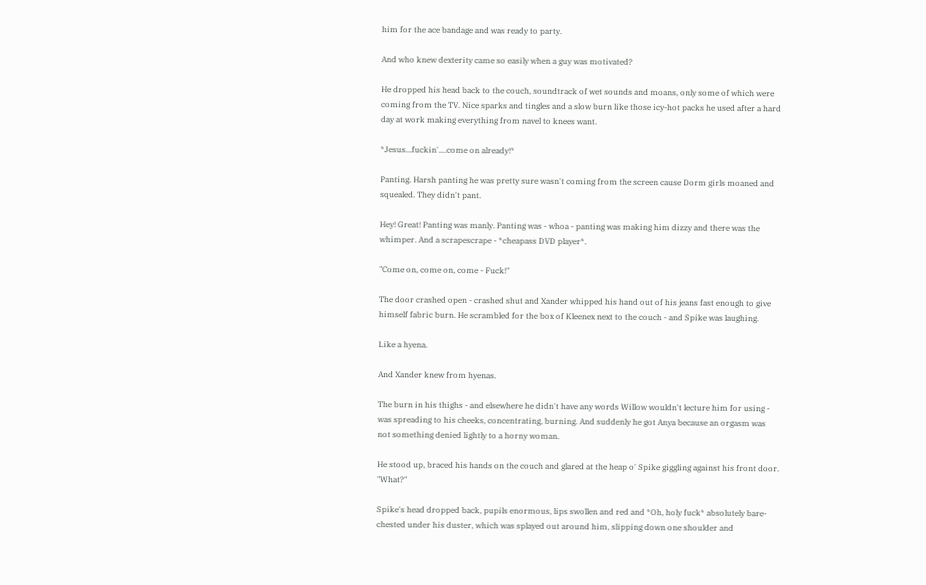him for the ace bandage and was ready to party.

And who knew dexterity came so easily when a guy was motivated?

He dropped his head back to the couch, soundtrack of wet sounds and moans, only some of which were coming from the TV. Nice sparks and tingles and a slow burn like those icy-hot packs he used after a hard day at work making everything from navel to knees want.

*Jesus...fuckin'....come on already!*

Panting. Harsh panting he was pretty sure wasn't coming from the screen cause Dorm girls moaned and squealed. They didn't pant.

Hey! Great! Panting was manly. Panting was - whoa - panting was making him dizzy and there was the whimper. And a scrapescrape - *cheapass DVD player*.

"Come on, come on, come - Fuck!"

The door crashed open - crashed shut and Xander whipped his hand out of his jeans fast enough to give himself fabric burn. He scrambled for the box of Kleenex next to the couch - and Spike was laughing.

Like a hyena.

And Xander knew from hyenas.

The burn in his thighs - and elsewhere he didn't have any words Willow wouldn't lecture him for using - was spreading to his cheeks, concentrating, burning. And suddenly he got Anya because an orgasm was not something denied lightly to a horny woman.

He stood up, braced his hands on the couch and glared at the heap o' Spike giggling against his front door. "What?"

Spike's head dropped back, pupils enormous, lips swollen and red and *Oh, holy fuck* absolutely bare-chested under his duster, which was splayed out around him, slipping down one shoulder and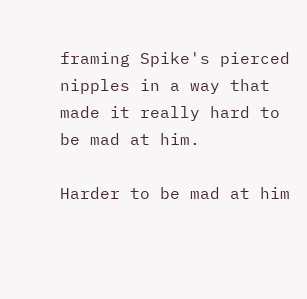framing Spike's pierced nipples in a way that made it really hard to be mad at him.

Harder to be mad at him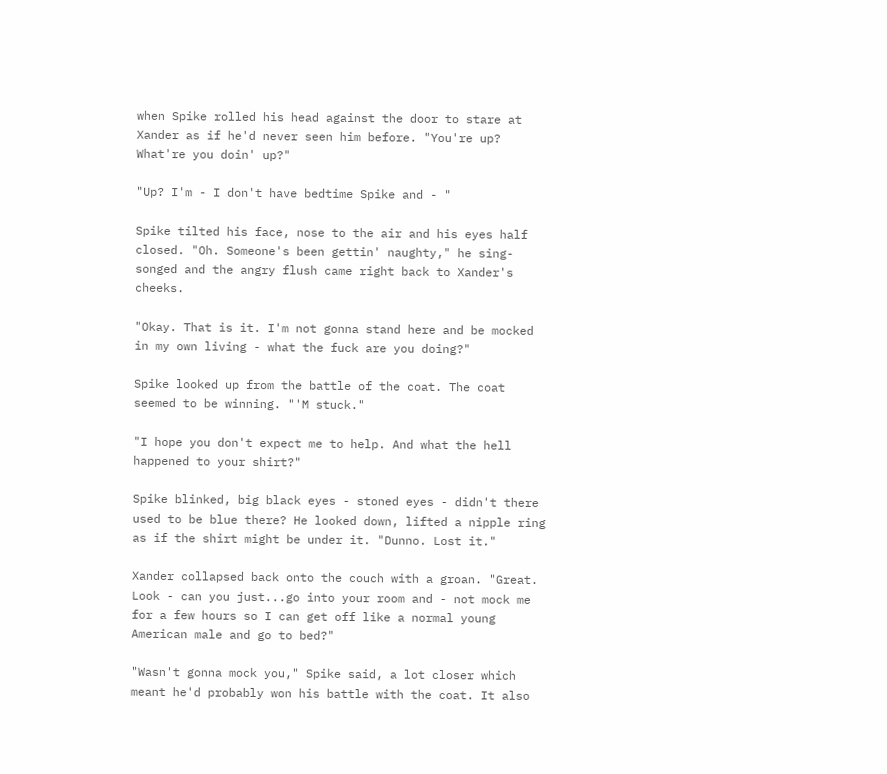when Spike rolled his head against the door to stare at Xander as if he'd never seen him before. "You're up? What're you doin' up?"

"Up? I'm - I don't have bedtime Spike and - "

Spike tilted his face, nose to the air and his eyes half closed. "Oh. Someone's been gettin' naughty," he sing-songed and the angry flush came right back to Xander's cheeks.

"Okay. That is it. I'm not gonna stand here and be mocked in my own living - what the fuck are you doing?"

Spike looked up from the battle of the coat. The coat seemed to be winning. "'M stuck."

"I hope you don't expect me to help. And what the hell happened to your shirt?"

Spike blinked, big black eyes - stoned eyes - didn't there used to be blue there? He looked down, lifted a nipple ring as if the shirt might be under it. "Dunno. Lost it."

Xander collapsed back onto the couch with a groan. "Great. Look - can you just...go into your room and - not mock me for a few hours so I can get off like a normal young American male and go to bed?"

"Wasn't gonna mock you," Spike said, a lot closer which meant he'd probably won his battle with the coat. It also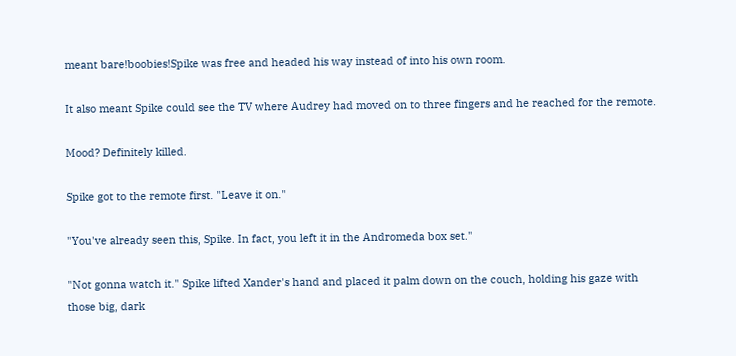meant bare!boobies!Spike was free and headed his way instead of into his own room.

It also meant Spike could see the TV where Audrey had moved on to three fingers and he reached for the remote.

Mood? Definitely killed.

Spike got to the remote first. "Leave it on."

"You've already seen this, Spike. In fact, you left it in the Andromeda box set."

"Not gonna watch it." Spike lifted Xander's hand and placed it palm down on the couch, holding his gaze with those big, dark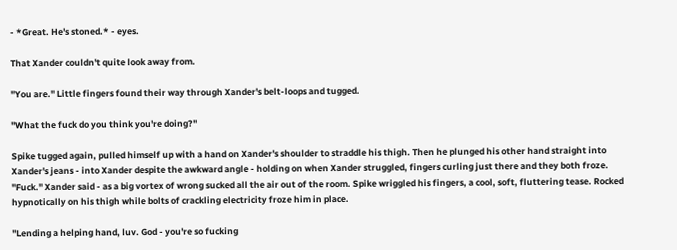- *Great. He's stoned.* - eyes.

That Xander couldn't quite look away from.

"You are." Little fingers found their way through Xander's belt-loops and tugged.

"What the fuck do you think you're doing?"

Spike tugged again, pulled himself up with a hand on Xander's shoulder to straddle his thigh. Then he plunged his other hand straight into Xander's jeans - into Xander despite the awkward angle - holding on when Xander struggled, fingers curling just there and they both froze. "Fuck." Xander said - as a big vortex of wrong sucked all the air out of the room. Spike wriggled his fingers, a cool, soft, fluttering tease. Rocked hypnotically on his thigh while bolts of crackling electricity froze him in place.

"Lending a helping hand, luv. God - you're so fucking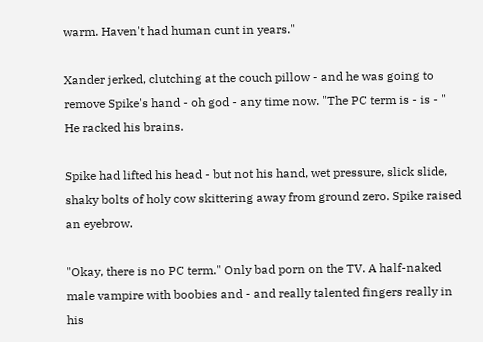warm. Haven't had human cunt in years."

Xander jerked, clutching at the couch pillow - and he was going to remove Spike's hand - oh god - any time now. "The PC term is - is - " He racked his brains.

Spike had lifted his head - but not his hand, wet pressure, slick slide, shaky bolts of holy cow skittering away from ground zero. Spike raised an eyebrow.

"Okay, there is no PC term." Only bad porn on the TV. A half-naked male vampire with boobies and - and really talented fingers really in his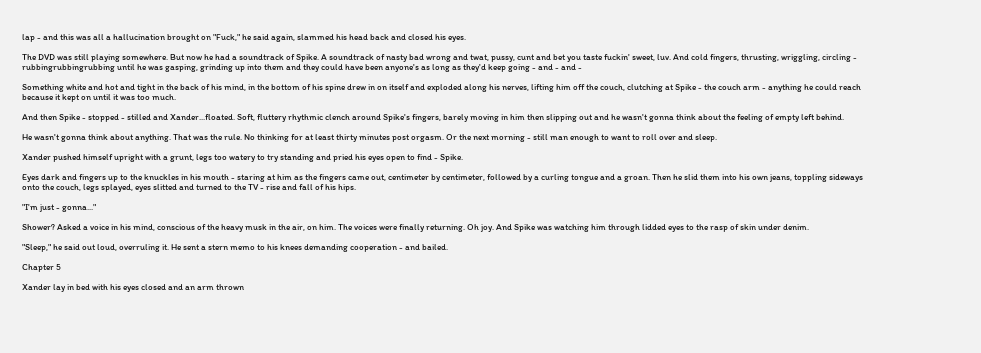lap - and this was all a hallucination brought on "Fuck," he said again, slammed his head back and closed his eyes.

The DVD was still playing somewhere. But now he had a soundtrack of Spike. A soundtrack of nasty bad wrong and twat, pussy, cunt and bet you taste fuckin' sweet, luv. And cold fingers, thrusting, wriggling, circling - rubbingrubbingrubbing until he was gasping, grinding up into them and they could have been anyone's as long as they'd keep going - and - and -

Something white and hot and tight in the back of his mind, in the bottom of his spine drew in on itself and exploded along his nerves, lifting him off the couch, clutching at Spike - the couch arm - anything he could reach because it kept on until it was too much.

And then Spike - stopped - stilled and Xander...floated. Soft, fluttery rhythmic clench around Spike's fingers, barely moving in him then slipping out and he wasn't gonna think about the feeling of empty left behind.

He wasn't gonna think about anything. That was the rule. No thinking for at least thirty minutes post orgasm. Or the next morning - still man enough to want to roll over and sleep.

Xander pushed himself upright with a grunt, legs too watery to try standing and pried his eyes open to find - Spike.

Eyes dark and fingers up to the knuckles in his mouth - staring at him as the fingers came out, centimeter by centimeter, followed by a curling tongue and a groan. Then he slid them into his own jeans, toppling sideways onto the couch, legs splayed, eyes slitted and turned to the TV - rise and fall of his hips.

"I'm just - gonna..."

Shower? Asked a voice in his mind, conscious of the heavy musk in the air, on him. The voices were finally returning. Oh joy. And Spike was watching him through lidded eyes to the rasp of skin under denim.

"Sleep," he said out loud, overruling it. He sent a stern memo to his knees demanding cooperation - and bailed.

Chapter 5

Xander lay in bed with his eyes closed and an arm thrown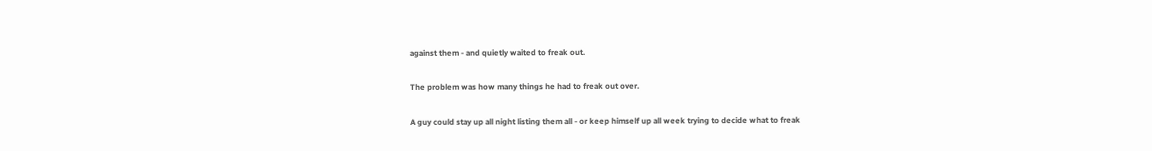against them - and quietly waited to freak out.

The problem was how many things he had to freak out over.

A guy could stay up all night listing them all - or keep himself up all week trying to decide what to freak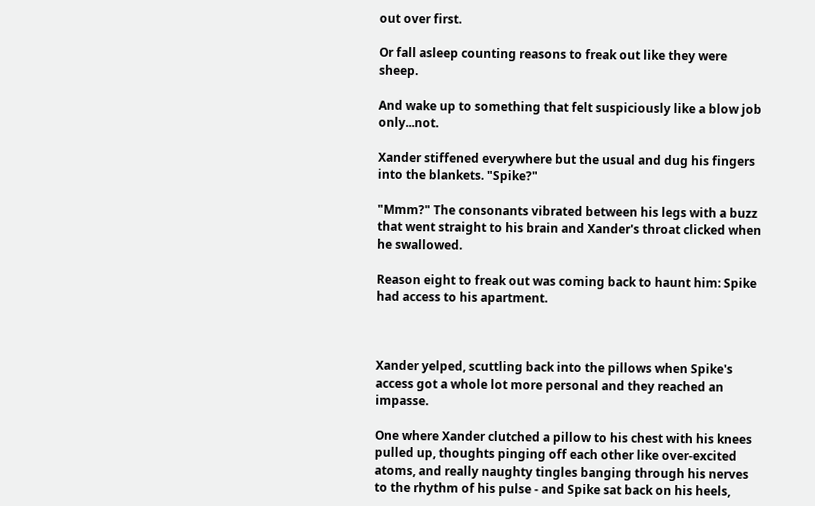out over first.

Or fall asleep counting reasons to freak out like they were sheep.

And wake up to something that felt suspiciously like a blow job only...not.

Xander stiffened everywhere but the usual and dug his fingers into the blankets. "Spike?"

"Mmm?" The consonants vibrated between his legs with a buzz that went straight to his brain and Xander's throat clicked when he swallowed.

Reason eight to freak out was coming back to haunt him: Spike had access to his apartment.



Xander yelped, scuttling back into the pillows when Spike's access got a whole lot more personal and they reached an impasse.

One where Xander clutched a pillow to his chest with his knees pulled up, thoughts pinging off each other like over-excited atoms, and really naughty tingles banging through his nerves to the rhythm of his pulse - and Spike sat back on his heels,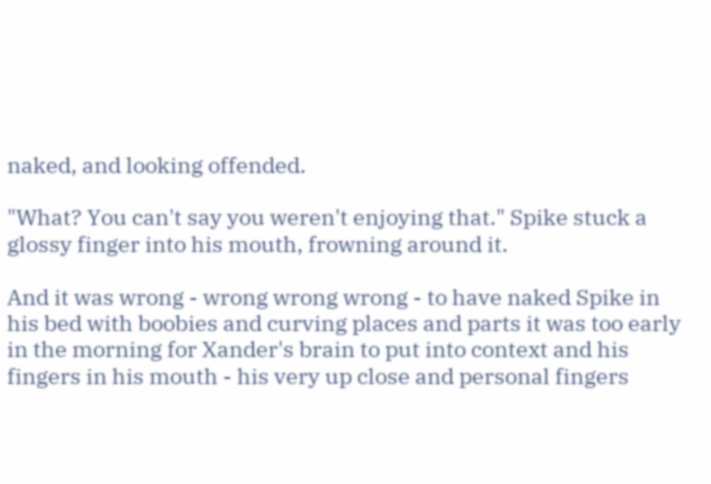naked, and looking offended.

"What? You can't say you weren't enjoying that." Spike stuck a glossy finger into his mouth, frowning around it.

And it was wrong - wrong wrong wrong - to have naked Spike in his bed with boobies and curving places and parts it was too early in the morning for Xander's brain to put into context and his fingers in his mouth - his very up close and personal fingers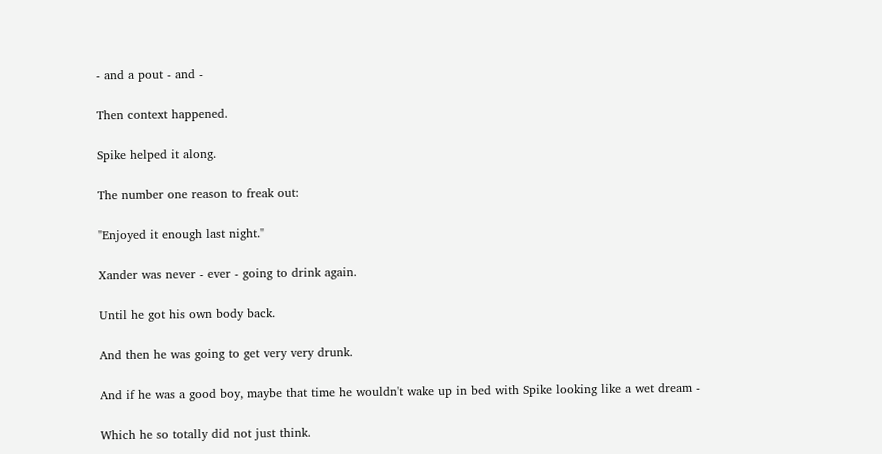- and a pout - and -

Then context happened.

Spike helped it along.

The number one reason to freak out:

"Enjoyed it enough last night."

Xander was never - ever - going to drink again.

Until he got his own body back.

And then he was going to get very very drunk.

And if he was a good boy, maybe that time he wouldn't wake up in bed with Spike looking like a wet dream -

Which he so totally did not just think.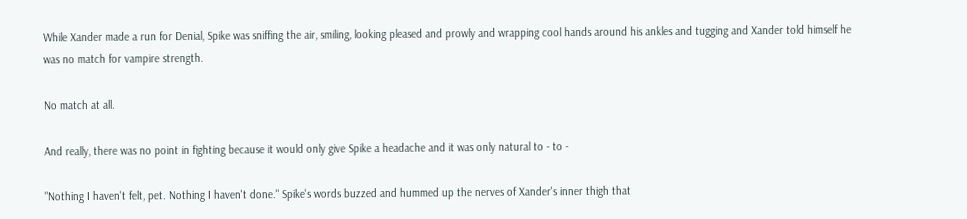While Xander made a run for Denial, Spike was sniffing the air, smiling, looking pleased and prowly and wrapping cool hands around his ankles and tugging and Xander told himself he was no match for vampire strength.

No match at all.

And really, there was no point in fighting because it would only give Spike a headache and it was only natural to - to -

"Nothing I haven't felt, pet. Nothing I haven't done." Spike's words buzzed and hummed up the nerves of Xander's inner thigh that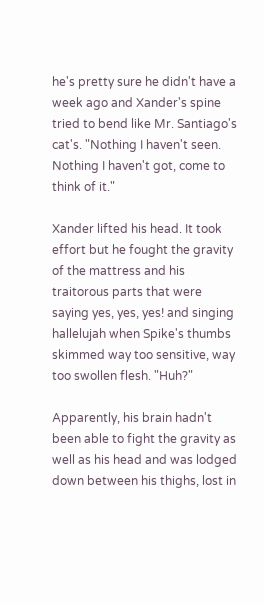he's pretty sure he didn't have a week ago and Xander's spine tried to bend like Mr. Santiago's cat's. "Nothing I haven't seen. Nothing I haven't got, come to think of it."

Xander lifted his head. It took effort but he fought the gravity of the mattress and his traitorous parts that were saying yes, yes, yes! and singing hallelujah when Spike's thumbs skimmed way too sensitive, way too swollen flesh. "Huh?"

Apparently, his brain hadn't been able to fight the gravity as well as his head and was lodged down between his thighs, lost in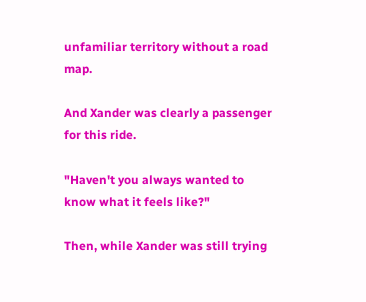unfamiliar territory without a road map.

And Xander was clearly a passenger for this ride.

"Haven't you always wanted to know what it feels like?"

Then, while Xander was still trying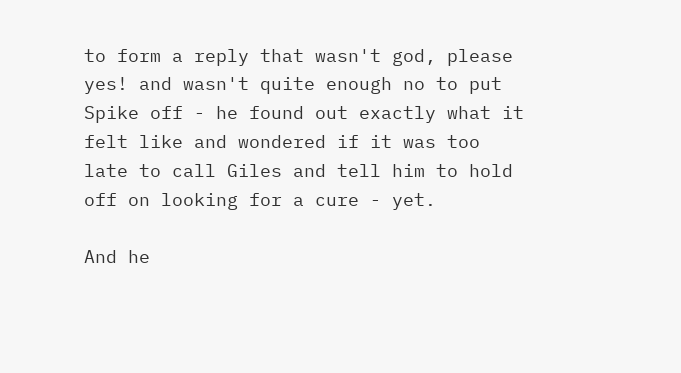to form a reply that wasn't god, please yes! and wasn't quite enough no to put Spike off - he found out exactly what it felt like and wondered if it was too late to call Giles and tell him to hold off on looking for a cure - yet.

And he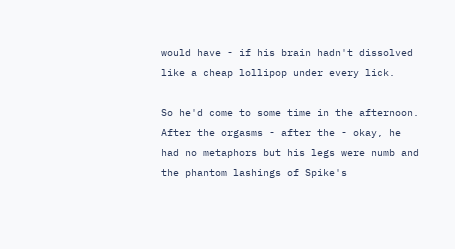would have - if his brain hadn't dissolved like a cheap lollipop under every lick.

So he'd come to some time in the afternoon. After the orgasms - after the - okay, he had no metaphors but his legs were numb and the phantom lashings of Spike's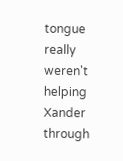tongue really weren't helping Xander through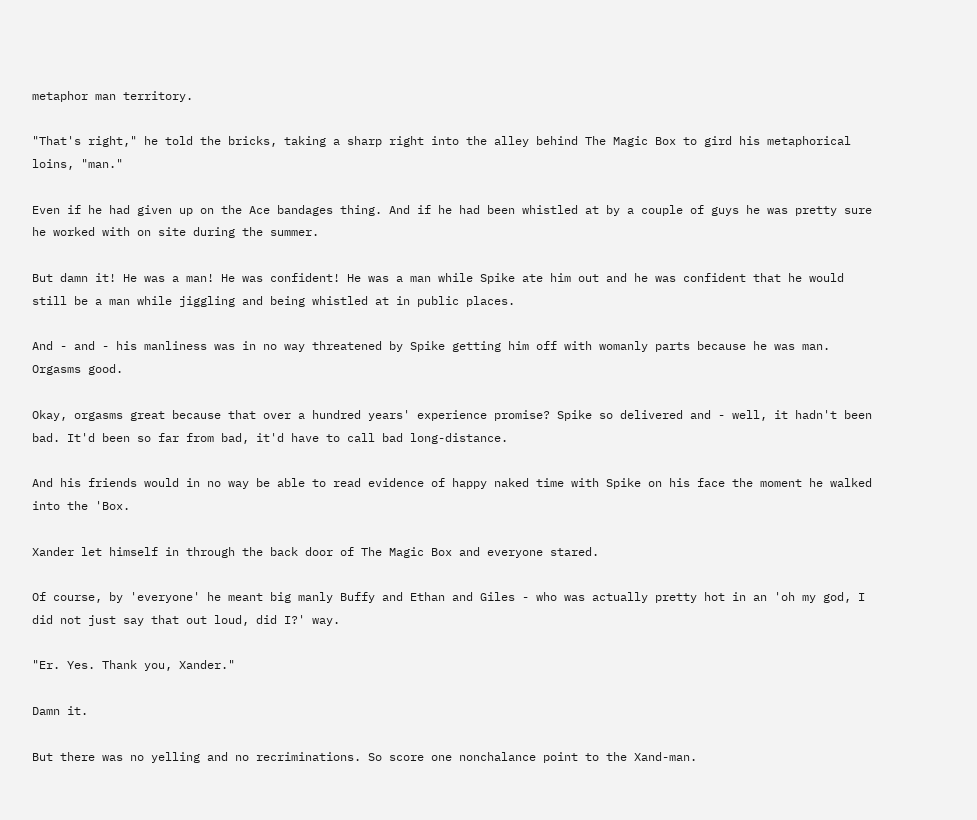metaphor man territory.

"That's right," he told the bricks, taking a sharp right into the alley behind The Magic Box to gird his metaphorical loins, "man."

Even if he had given up on the Ace bandages thing. And if he had been whistled at by a couple of guys he was pretty sure he worked with on site during the summer.

But damn it! He was a man! He was confident! He was a man while Spike ate him out and he was confident that he would still be a man while jiggling and being whistled at in public places.

And - and - his manliness was in no way threatened by Spike getting him off with womanly parts because he was man. Orgasms good.

Okay, orgasms great because that over a hundred years' experience promise? Spike so delivered and - well, it hadn't been bad. It'd been so far from bad, it'd have to call bad long-distance.

And his friends would in no way be able to read evidence of happy naked time with Spike on his face the moment he walked into the 'Box.

Xander let himself in through the back door of The Magic Box and everyone stared.

Of course, by 'everyone' he meant big manly Buffy and Ethan and Giles - who was actually pretty hot in an 'oh my god, I did not just say that out loud, did I?' way.

"Er. Yes. Thank you, Xander."

Damn it.

But there was no yelling and no recriminations. So score one nonchalance point to the Xand-man.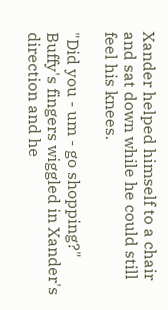Xander helped himself to a chair and sat down while he could still feel his knees.

"Did you - um - go shopping?" Buffy's fingers wiggled in Xander's direction and he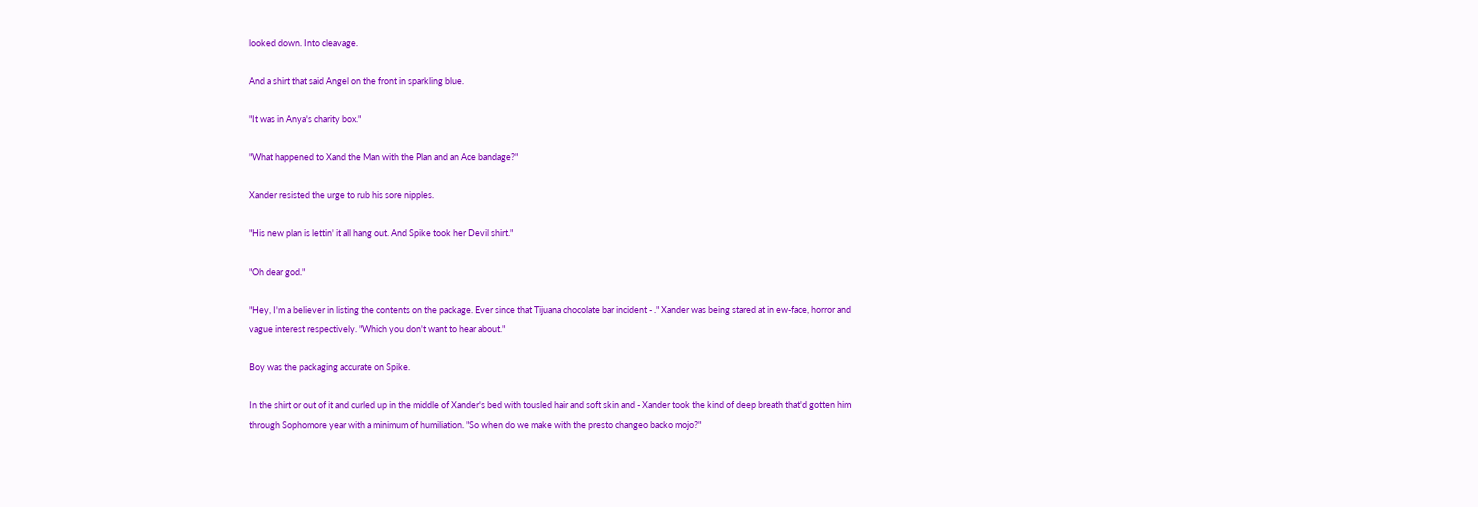looked down. Into cleavage.

And a shirt that said Angel on the front in sparkling blue.

"It was in Anya's charity box."

"What happened to Xand the Man with the Plan and an Ace bandage?"

Xander resisted the urge to rub his sore nipples.

"His new plan is lettin' it all hang out. And Spike took her Devil shirt."

"Oh dear god."

"Hey, I'm a believer in listing the contents on the package. Ever since that Tijuana chocolate bar incident - ." Xander was being stared at in ew-face, horror and vague interest respectively. "Which you don't want to hear about."

Boy was the packaging accurate on Spike.

In the shirt or out of it and curled up in the middle of Xander's bed with tousled hair and soft skin and - Xander took the kind of deep breath that'd gotten him through Sophomore year with a minimum of humiliation. "So when do we make with the presto changeo backo mojo?"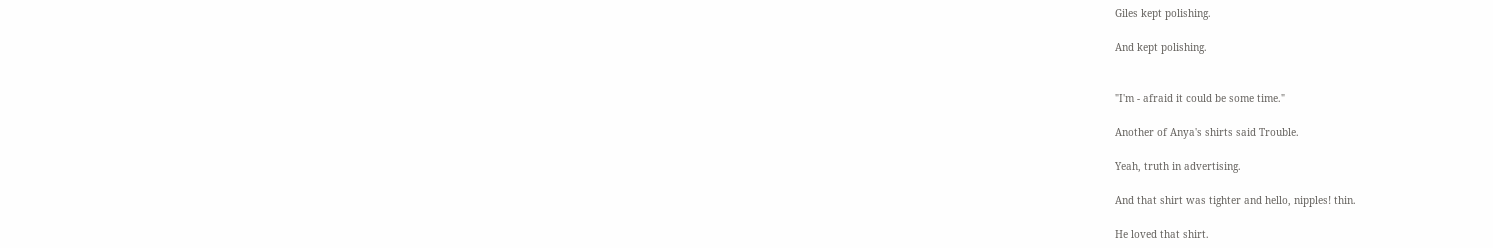Giles kept polishing.

And kept polishing.


"I'm - afraid it could be some time."

Another of Anya's shirts said Trouble.

Yeah, truth in advertising.

And that shirt was tighter and hello, nipples! thin.

He loved that shirt.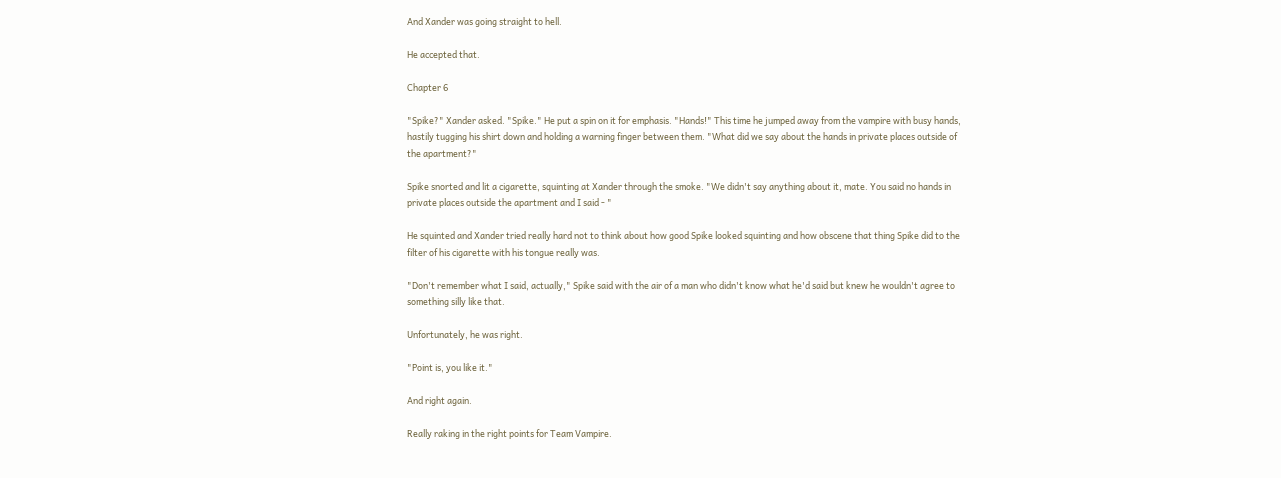And Xander was going straight to hell.

He accepted that.

Chapter 6

"Spike?" Xander asked. "Spike." He put a spin on it for emphasis. "Hands!" This time he jumped away from the vampire with busy hands, hastily tugging his shirt down and holding a warning finger between them. "What did we say about the hands in private places outside of the apartment?"

Spike snorted and lit a cigarette, squinting at Xander through the smoke. "We didn't say anything about it, mate. You said no hands in private places outside the apartment and I said - "

He squinted and Xander tried really hard not to think about how good Spike looked squinting and how obscene that thing Spike did to the filter of his cigarette with his tongue really was.

"Don't remember what I said, actually," Spike said with the air of a man who didn't know what he'd said but knew he wouldn't agree to something silly like that.

Unfortunately, he was right.

"Point is, you like it."

And right again.

Really raking in the right points for Team Vampire.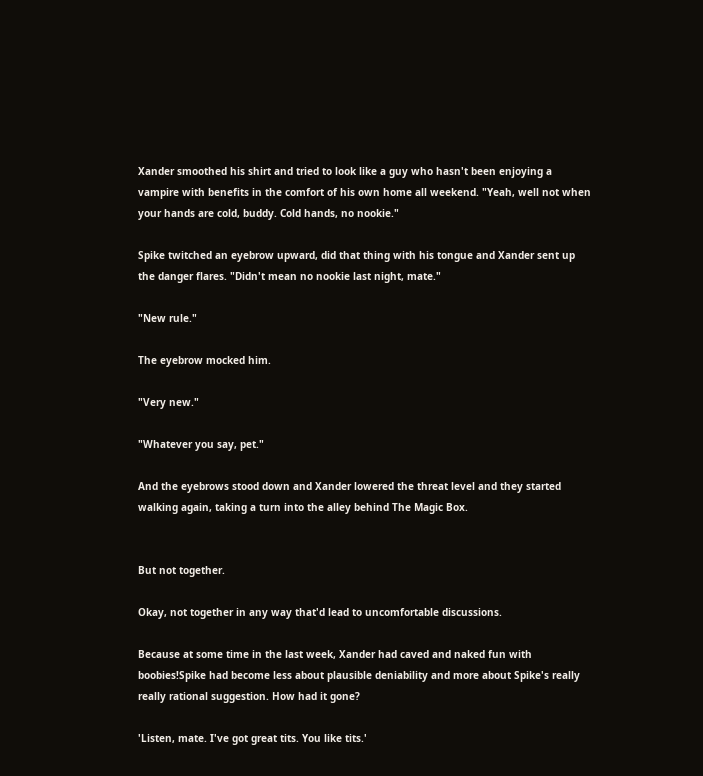Xander smoothed his shirt and tried to look like a guy who hasn't been enjoying a vampire with benefits in the comfort of his own home all weekend. "Yeah, well not when your hands are cold, buddy. Cold hands, no nookie."

Spike twitched an eyebrow upward, did that thing with his tongue and Xander sent up the danger flares. "Didn't mean no nookie last night, mate."

"New rule."

The eyebrow mocked him.

"Very new."

"Whatever you say, pet."

And the eyebrows stood down and Xander lowered the threat level and they started walking again, taking a turn into the alley behind The Magic Box.


But not together.

Okay, not together in any way that'd lead to uncomfortable discussions.

Because at some time in the last week, Xander had caved and naked fun with boobies!Spike had become less about plausible deniability and more about Spike's really really rational suggestion. How had it gone?

'Listen, mate. I've got great tits. You like tits.'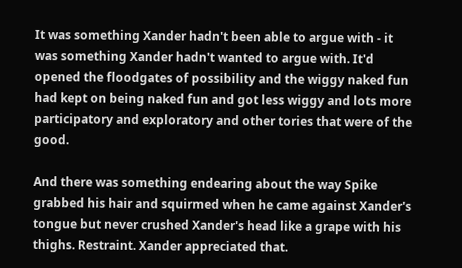It was something Xander hadn't been able to argue with - it was something Xander hadn't wanted to argue with. It'd opened the floodgates of possibility and the wiggy naked fun had kept on being naked fun and got less wiggy and lots more participatory and exploratory and other tories that were of the good.

And there was something endearing about the way Spike grabbed his hair and squirmed when he came against Xander's tongue but never crushed Xander's head like a grape with his thighs. Restraint. Xander appreciated that.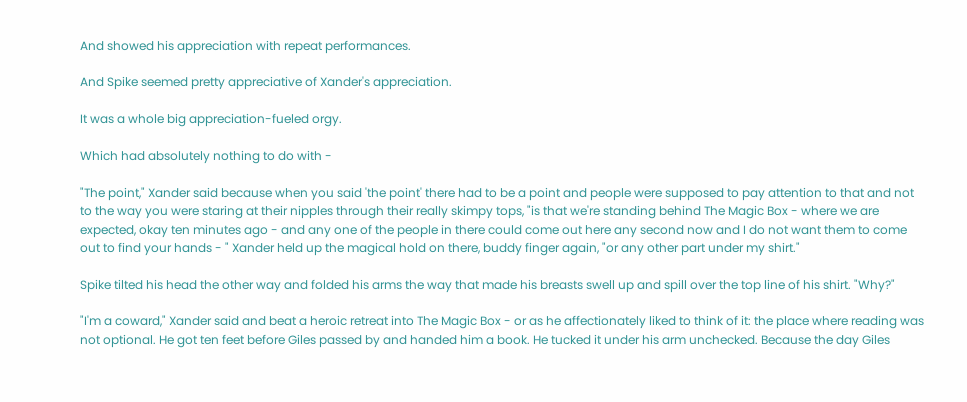And showed his appreciation with repeat performances.

And Spike seemed pretty appreciative of Xander's appreciation.

It was a whole big appreciation-fueled orgy.

Which had absolutely nothing to do with -

"The point," Xander said because when you said 'the point' there had to be a point and people were supposed to pay attention to that and not to the way you were staring at their nipples through their really skimpy tops, "is that we're standing behind The Magic Box - where we are expected, okay ten minutes ago - and any one of the people in there could come out here any second now and I do not want them to come out to find your hands - " Xander held up the magical hold on there, buddy finger again, "or any other part under my shirt."

Spike tilted his head the other way and folded his arms the way that made his breasts swell up and spill over the top line of his shirt. "Why?"

"I'm a coward," Xander said and beat a heroic retreat into The Magic Box - or as he affectionately liked to think of it: the place where reading was not optional. He got ten feet before Giles passed by and handed him a book. He tucked it under his arm unchecked. Because the day Giles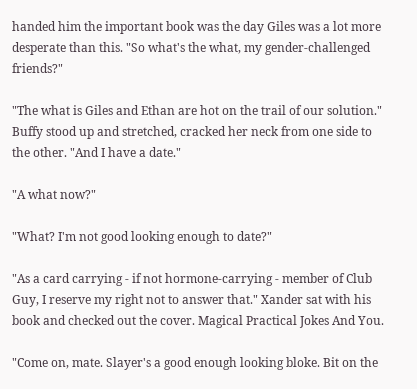handed him the important book was the day Giles was a lot more desperate than this. "So what's the what, my gender-challenged friends?"

"The what is Giles and Ethan are hot on the trail of our solution." Buffy stood up and stretched, cracked her neck from one side to the other. "And I have a date."

"A what now?"

"What? I'm not good looking enough to date?"

"As a card carrying - if not hormone-carrying - member of Club Guy, I reserve my right not to answer that." Xander sat with his book and checked out the cover. Magical Practical Jokes And You.

"Come on, mate. Slayer's a good enough looking bloke. Bit on the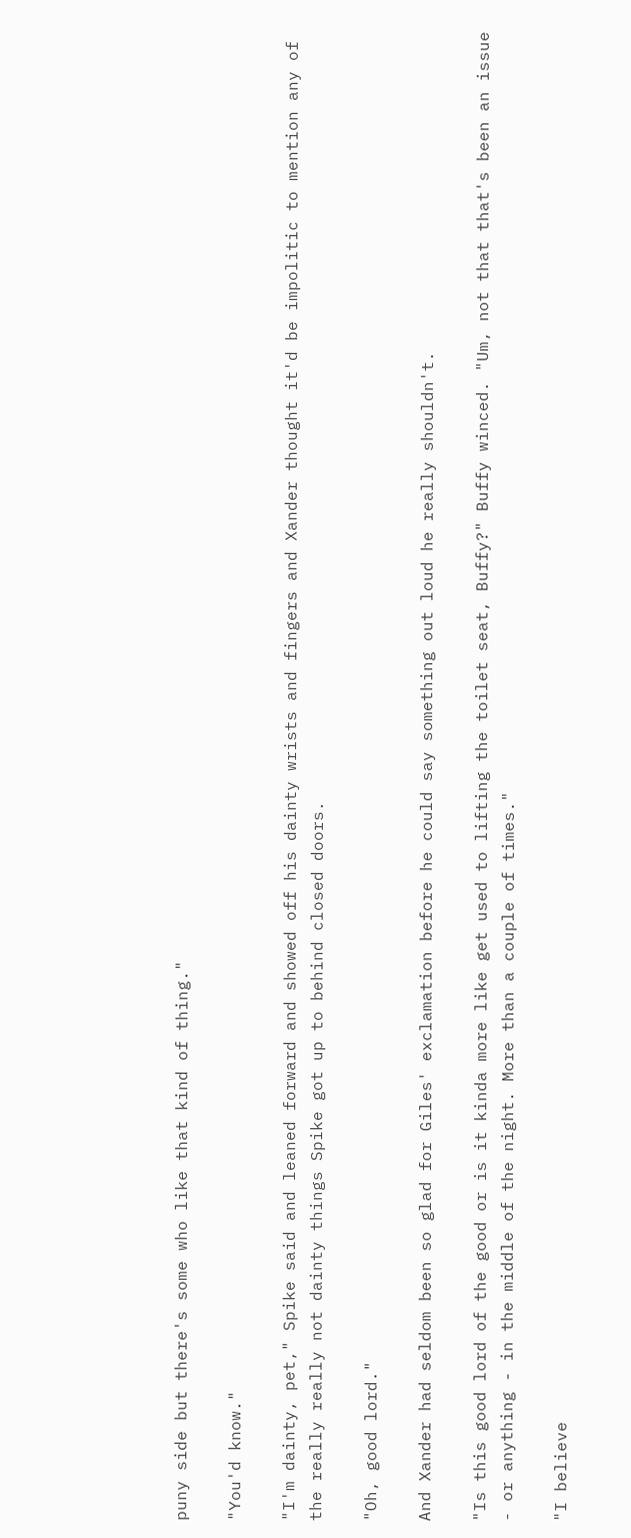puny side but there's some who like that kind of thing."

"You'd know."

"I'm dainty, pet," Spike said and leaned forward and showed off his dainty wrists and fingers and Xander thought it'd be impolitic to mention any of the really really not dainty things Spike got up to behind closed doors.

"Oh, good lord."

And Xander had seldom been so glad for Giles' exclamation before he could say something out loud he really shouldn't.

"Is this good lord of the good or is it kinda more like get used to lifting the toilet seat, Buffy?" Buffy winced. "Um, not that that's been an issue - or anything - in the middle of the night. More than a couple of times."

"I believe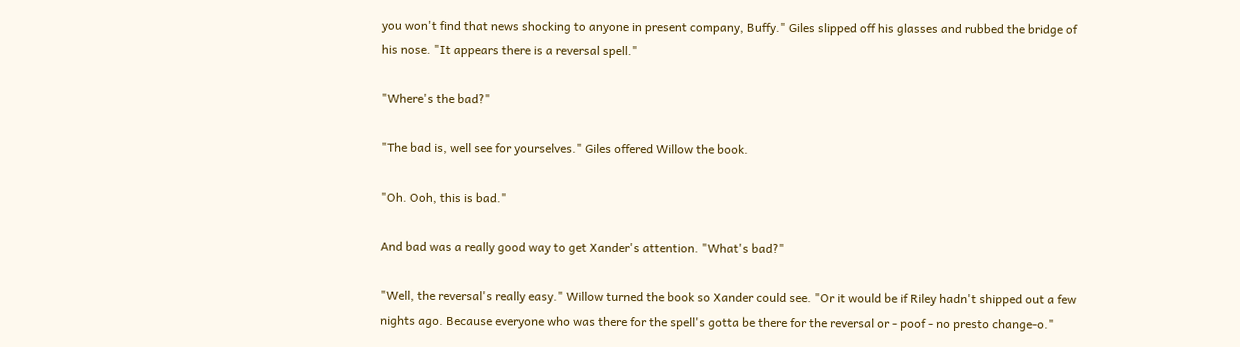you won't find that news shocking to anyone in present company, Buffy." Giles slipped off his glasses and rubbed the bridge of his nose. "It appears there is a reversal spell."

"Where's the bad?"

"The bad is, well see for yourselves." Giles offered Willow the book.

"Oh. Ooh, this is bad."

And bad was a really good way to get Xander's attention. "What's bad?"

"Well, the reversal's really easy." Willow turned the book so Xander could see. "Or it would be if Riley hadn't shipped out a few nights ago. Because everyone who was there for the spell's gotta be there for the reversal or - poof - no presto change-o."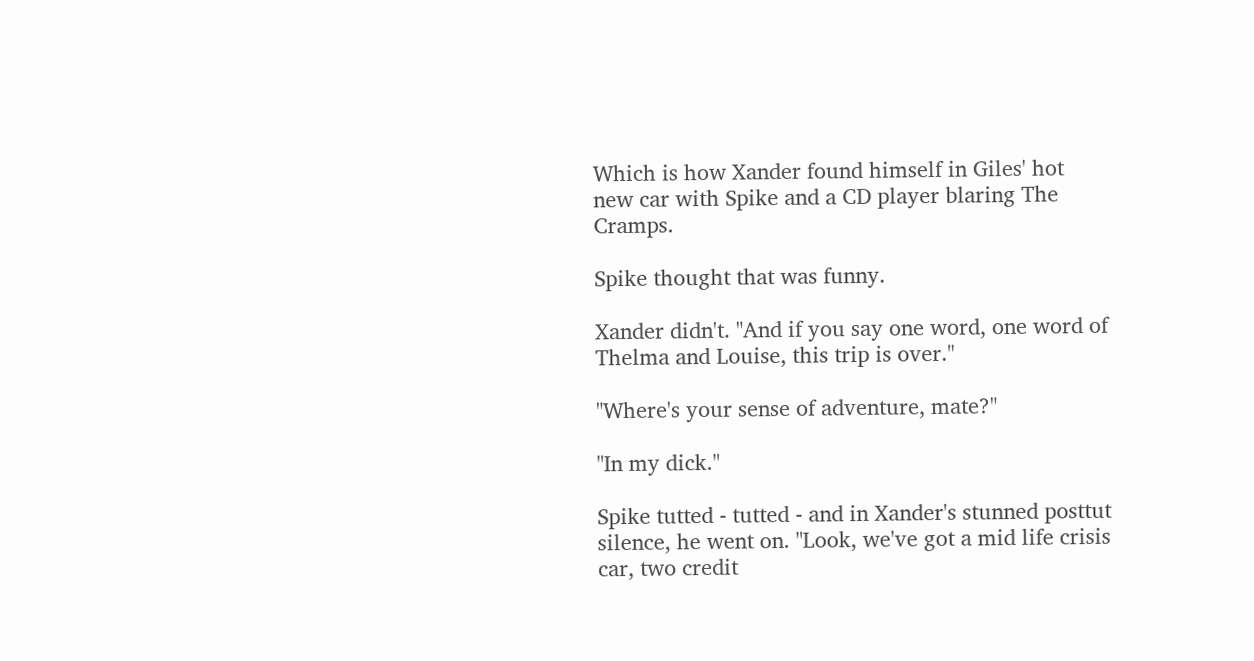Which is how Xander found himself in Giles' hot new car with Spike and a CD player blaring The Cramps.

Spike thought that was funny.

Xander didn't. "And if you say one word, one word of Thelma and Louise, this trip is over."

"Where's your sense of adventure, mate?"

"In my dick."

Spike tutted - tutted - and in Xander's stunned posttut silence, he went on. "Look, we've got a mid life crisis car, two credit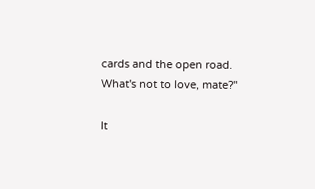cards and the open road. What's not to love, mate?"

It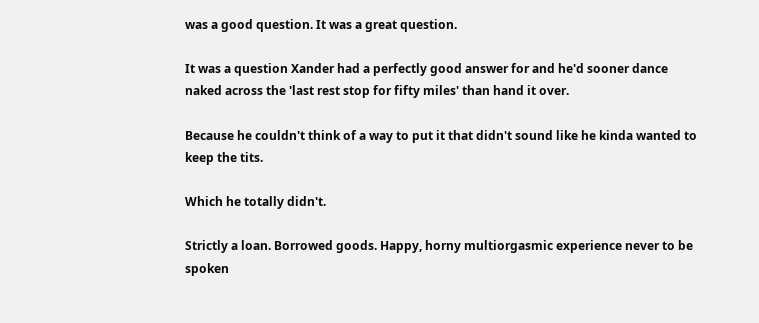was a good question. It was a great question.

It was a question Xander had a perfectly good answer for and he'd sooner dance naked across the 'last rest stop for fifty miles' than hand it over.

Because he couldn't think of a way to put it that didn't sound like he kinda wanted to keep the tits.

Which he totally didn't.

Strictly a loan. Borrowed goods. Happy, horny multiorgasmic experience never to be spoken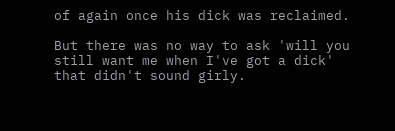of again once his dick was reclaimed.

But there was no way to ask 'will you still want me when I've got a dick' that didn't sound girly.